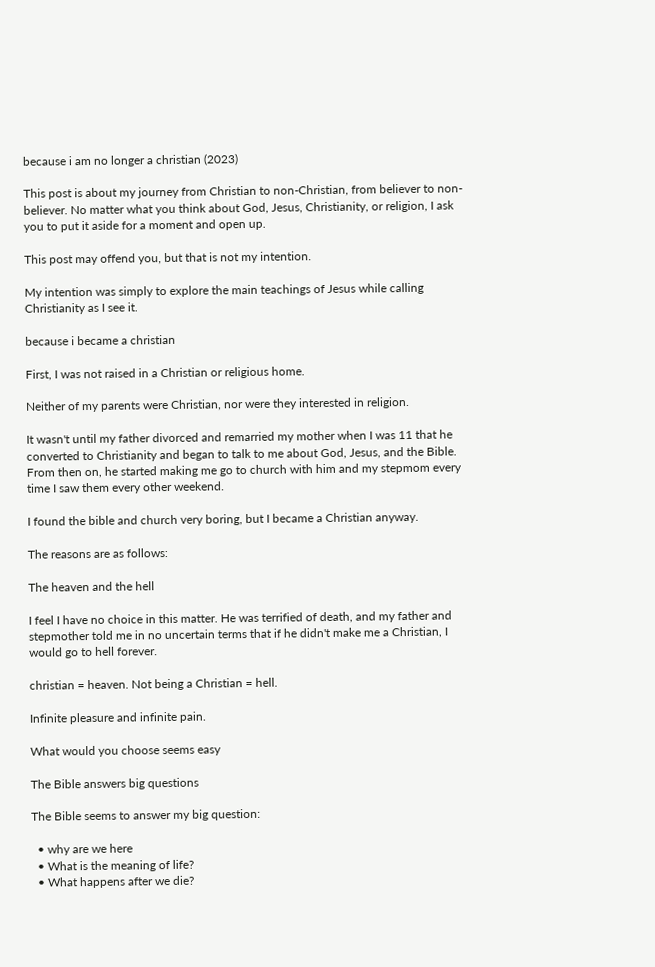because i am no longer a christian (2023)

This post is about my journey from Christian to non-Christian, from believer to non-believer. No matter what you think about God, Jesus, Christianity, or religion, I ask you to put it aside for a moment and open up.

This post may offend you, but that is not my intention.

My intention was simply to explore the main teachings of Jesus while calling Christianity as I see it.

because i became a christian

First, I was not raised in a Christian or religious home.

Neither of my parents were Christian, nor were they interested in religion.

It wasn't until my father divorced and remarried my mother when I was 11 that he converted to Christianity and began to talk to me about God, Jesus, and the Bible. From then on, he started making me go to church with him and my stepmom every time I saw them every other weekend.

I found the bible and church very boring, but I became a Christian anyway.

The reasons are as follows:

The heaven and the hell

I feel I have no choice in this matter. He was terrified of death, and my father and stepmother told me in no uncertain terms that if he didn't make me a Christian, I would go to hell forever.

christian = heaven. Not being a Christian = hell.

Infinite pleasure and infinite pain.

What would you choose seems easy

The Bible answers big questions

The Bible seems to answer my big question:

  • why are we here
  • What is the meaning of life?
  • What happens after we die?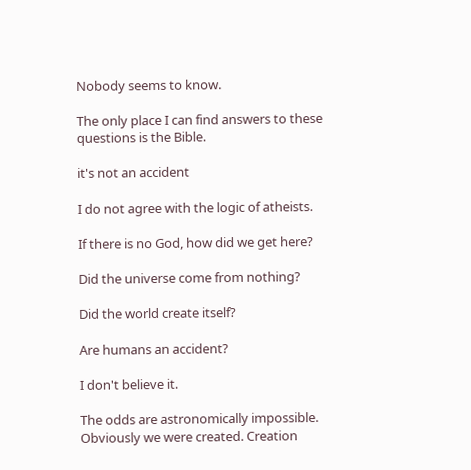Nobody seems to know.

The only place I can find answers to these questions is the Bible.

it's not an accident

I do not agree with the logic of atheists.

If there is no God, how did we get here?

Did the universe come from nothing?

Did the world create itself?

Are humans an accident?

I don't believe it.

The odds are astronomically impossible. Obviously we were created. Creation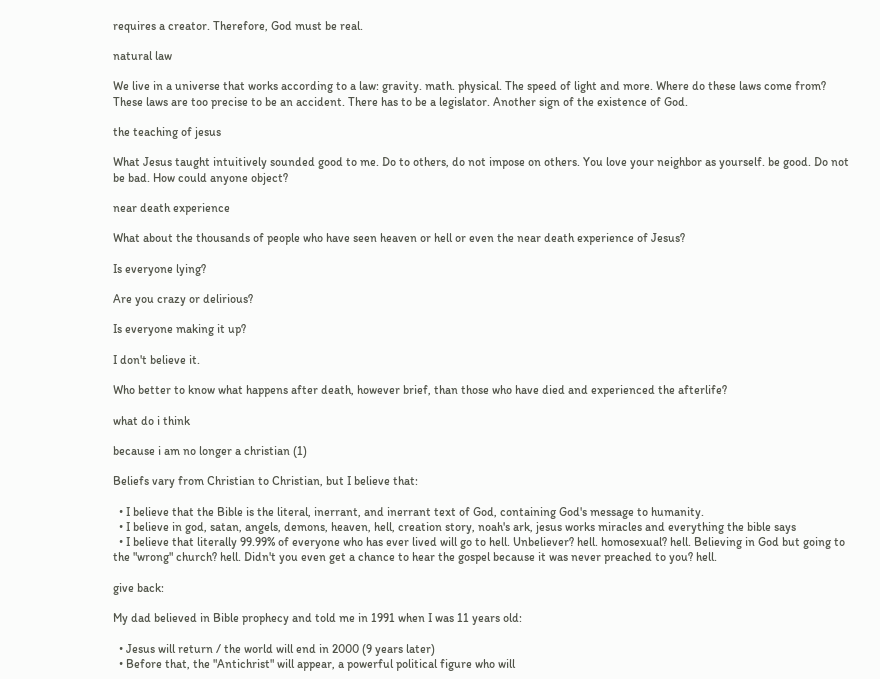requires a creator. Therefore, God must be real.

natural law

We live in a universe that works according to a law: gravity. math. physical. The speed of light and more. Where do these laws come from? These laws are too precise to be an accident. There has to be a legislator. Another sign of the existence of God.

the teaching of jesus

What Jesus taught intuitively sounded good to me. Do to others, do not impose on others. You love your neighbor as yourself. be good. Do not be bad. How could anyone object?

near death experience

What about the thousands of people who have seen heaven or hell or even the near death experience of Jesus?

Is everyone lying?

Are you crazy or delirious?

Is everyone making it up?

I don't believe it.

Who better to know what happens after death, however brief, than those who have died and experienced the afterlife?

what do i think

because i am no longer a christian (1)

Beliefs vary from Christian to Christian, but I believe that:

  • I believe that the Bible is the literal, inerrant, and inerrant text of God, containing God's message to humanity.
  • I believe in god, satan, angels, demons, heaven, hell, creation story, noah's ark, jesus works miracles and everything the bible says
  • I believe that literally 99.99% of everyone who has ever lived will go to hell. Unbeliever? hell. homosexual? hell. Believing in God but going to the "wrong" church? hell. Didn't you even get a chance to hear the gospel because it was never preached to you? hell.

give back:

My dad believed in Bible prophecy and told me in 1991 when I was 11 years old:

  • Jesus will return / the world will end in 2000 (9 years later)
  • Before that, the "Antichrist" will appear, a powerful political figure who will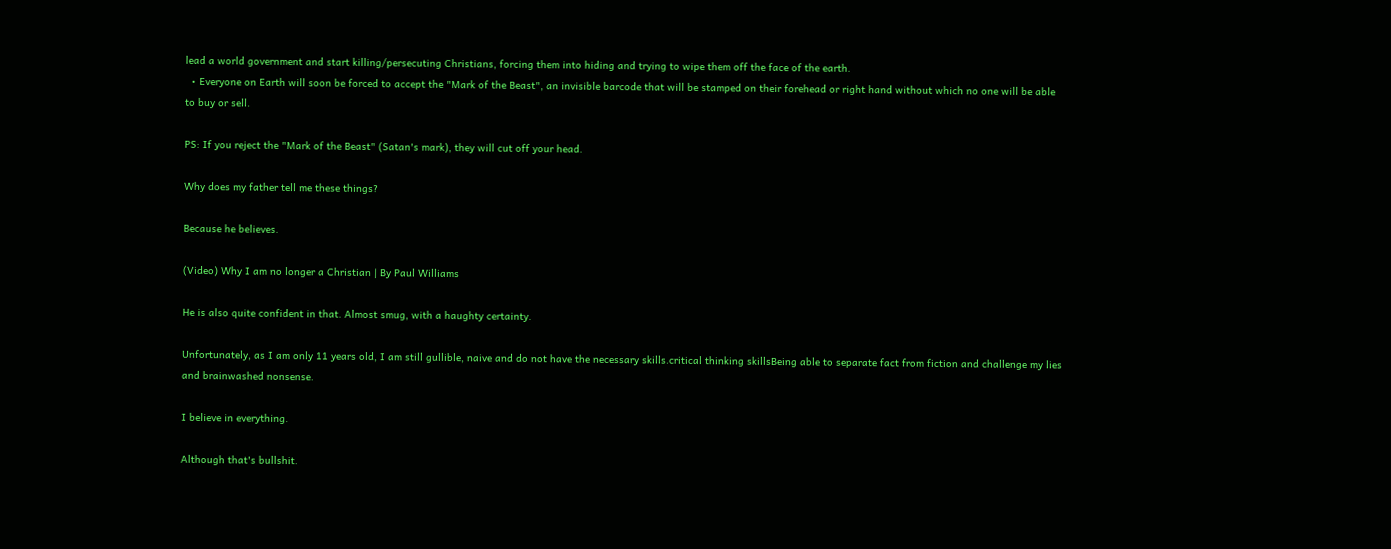lead a world government and start killing/persecuting Christians, forcing them into hiding and trying to wipe them off the face of the earth.
  • Everyone on Earth will soon be forced to accept the "Mark of the Beast", an invisible barcode that will be stamped on their forehead or right hand without which no one will be able to buy or sell.

PS: If you reject the "Mark of the Beast" (Satan's mark), they will cut off your head.

Why does my father tell me these things?

Because he believes.

(Video) Why I am no longer a Christian | By Paul Williams

He is also quite confident in that. Almost smug, with a haughty certainty.

Unfortunately, as I am only 11 years old, I am still gullible, naive and do not have the necessary skills.critical thinking skillsBeing able to separate fact from fiction and challenge my lies and brainwashed nonsense.

I believe in everything.

Although that's bullshit.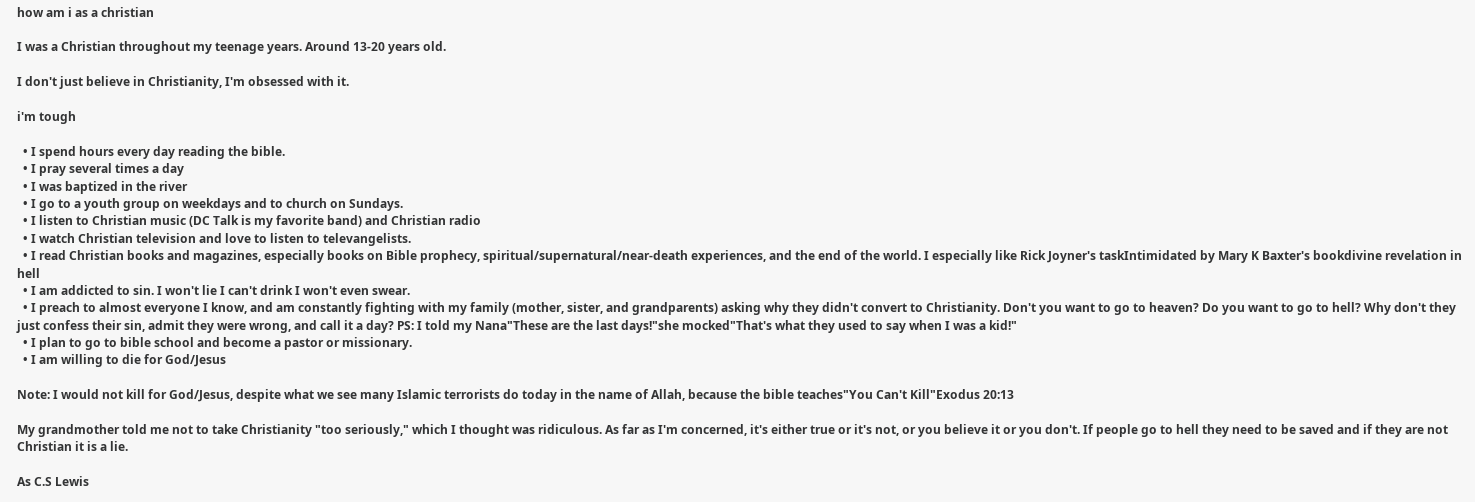how am i as a christian

I was a Christian throughout my teenage years. Around 13-20 years old.

I don't just believe in Christianity, I'm obsessed with it.

i'm tough

  • I spend hours every day reading the bible.
  • I pray several times a day
  • I was baptized in the river
  • I go to a youth group on weekdays and to church on Sundays.
  • I listen to Christian music (DC Talk is my favorite band) and Christian radio
  • I watch Christian television and love to listen to televangelists.
  • I read Christian books and magazines, especially books on Bible prophecy, spiritual/supernatural/near-death experiences, and the end of the world. I especially like Rick Joyner's taskIntimidated by Mary K Baxter's bookdivine revelation in hell
  • I am addicted to sin. I won't lie I can't drink I won't even swear.
  • I preach to almost everyone I know, and am constantly fighting with my family (mother, sister, and grandparents) asking why they didn't convert to Christianity. Don't you want to go to heaven? Do you want to go to hell? Why don't they just confess their sin, admit they were wrong, and call it a day? PS: I told my Nana"These are the last days!"she mocked"That's what they used to say when I was a kid!"
  • I plan to go to bible school and become a pastor or missionary.
  • I am willing to die for God/Jesus

Note: I would not kill for God/Jesus, despite what we see many Islamic terrorists do today in the name of Allah, because the bible teaches"You Can't Kill"Exodus 20:13

My grandmother told me not to take Christianity "too seriously," which I thought was ridiculous. As far as I'm concerned, it's either true or it's not, or you believe it or you don't. If people go to hell they need to be saved and if they are not Christian it is a lie.

As C.S Lewis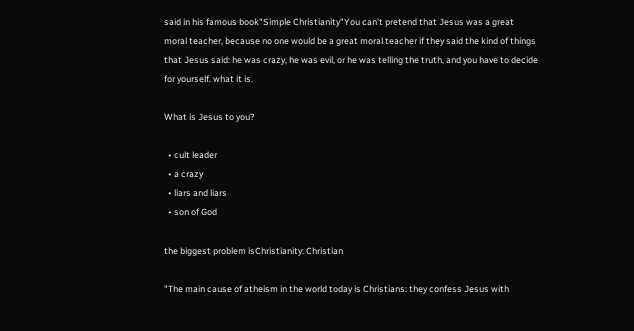said in his famous book"Simple Christianity"You can't pretend that Jesus was a great moral teacher, because no one would be a great moral teacher if they said the kind of things that Jesus said: he was crazy, he was evil, or he was telling the truth, and you have to decide for yourself. what it is.

What is Jesus to you?

  • cult leader
  • a crazy
  • liars and liars
  • son of God

the biggest problem isChristianity: Christian

"The main cause of atheism in the world today is Christians: they confess Jesus with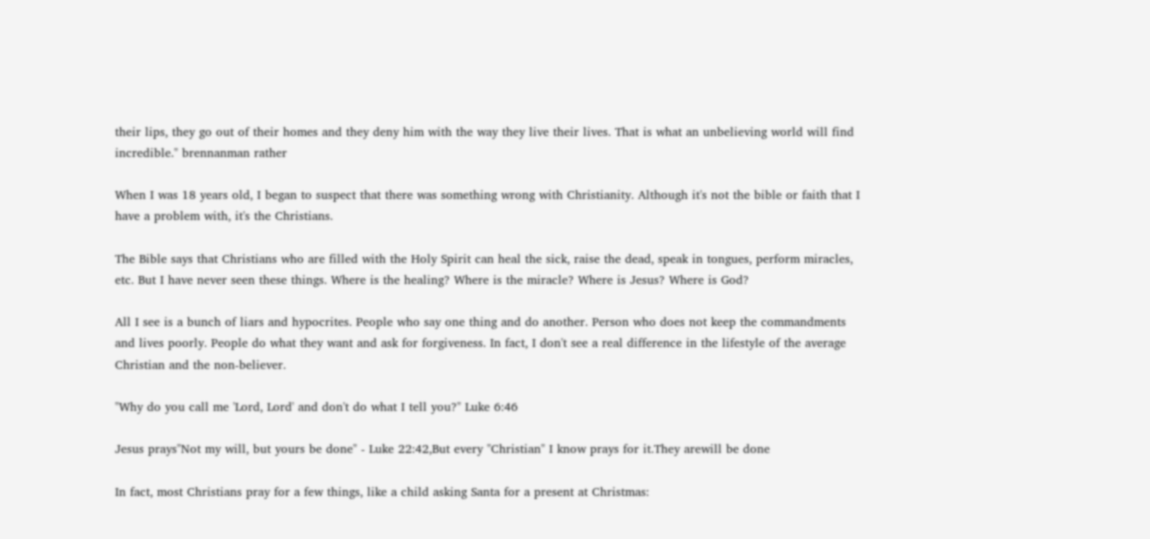their lips, they go out of their homes and they deny him with the way they live their lives. That is what an unbelieving world will find incredible." brennanman rather

When I was 18 years old, I began to suspect that there was something wrong with Christianity. Although it's not the bible or faith that I have a problem with, it's the Christians.

The Bible says that Christians who are filled with the Holy Spirit can heal the sick, raise the dead, speak in tongues, perform miracles, etc. But I have never seen these things. Where is the healing? Where is the miracle? Where is Jesus? Where is God?

All I see is a bunch of liars and hypocrites. People who say one thing and do another. Person who does not keep the commandments and lives poorly. People do what they want and ask for forgiveness. In fact, I don't see a real difference in the lifestyle of the average Christian and the non-believer.

"Why do you call me 'Lord, Lord' and don't do what I tell you?" Luke 6:46

Jesus prays"Not my will, but yours be done" - Luke 22:42,But every "Christian" I know prays for it.They arewill be done

In fact, most Christians pray for a few things, like a child asking Santa for a present at Christmas: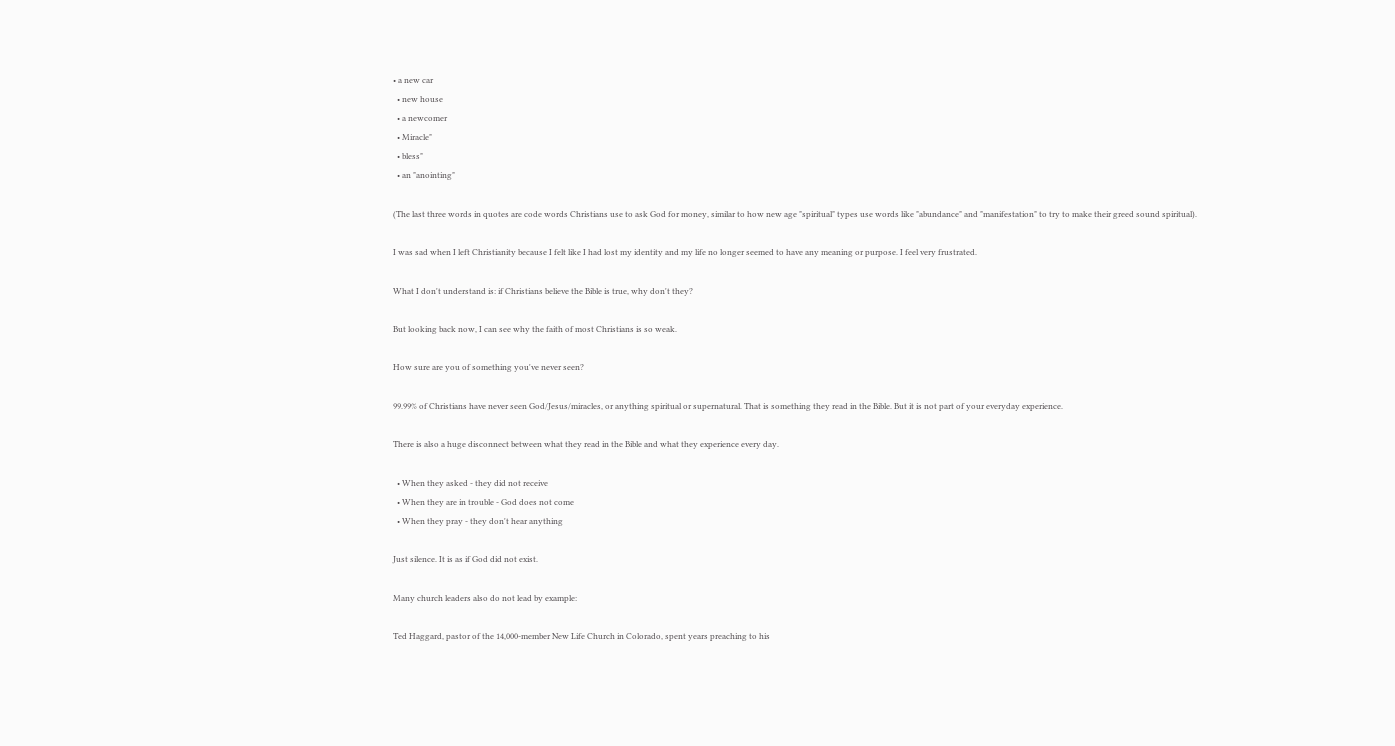• a new car
  • new house
  • a newcomer
  • Miracle"
  • bless"
  • an "anointing"

(The last three words in quotes are code words Christians use to ask God for money, similar to how new age "spiritual" types use words like "abundance" and "manifestation" to try to make their greed sound spiritual).

I was sad when I left Christianity because I felt like I had lost my identity and my life no longer seemed to have any meaning or purpose. I feel very frustrated.

What I don't understand is: if Christians believe the Bible is true, why don't they?

But looking back now, I can see why the faith of most Christians is so weak.

How sure are you of something you've never seen?

99.99% of Christians have never seen God/Jesus/miracles, or anything spiritual or supernatural. That is something they read in the Bible. But it is not part of your everyday experience.

There is also a huge disconnect between what they read in the Bible and what they experience every day.

  • When they asked - they did not receive
  • When they are in trouble - God does not come
  • When they pray - they don't hear anything

Just silence. It is as if God did not exist.

Many church leaders also do not lead by example:

Ted Haggard, pastor of the 14,000-member New Life Church in Colorado, spent years preaching to his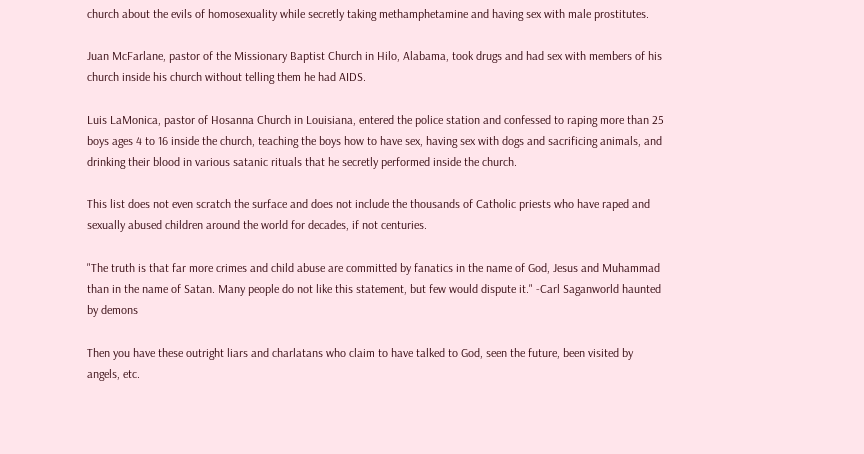church about the evils of homosexuality while secretly taking methamphetamine and having sex with male prostitutes.

Juan McFarlane, pastor of the Missionary Baptist Church in Hilo, Alabama, took drugs and had sex with members of his church inside his church without telling them he had AIDS.

Luis LaMonica, pastor of Hosanna Church in Louisiana, entered the police station and confessed to raping more than 25 boys ages 4 to 16 inside the church, teaching the boys how to have sex, having sex with dogs and sacrificing animals, and drinking their blood in various satanic rituals that he secretly performed inside the church.

This list does not even scratch the surface and does not include the thousands of Catholic priests who have raped and sexually abused children around the world for decades, if not centuries.

"The truth is that far more crimes and child abuse are committed by fanatics in the name of God, Jesus and Muhammad than in the name of Satan. Many people do not like this statement, but few would dispute it." -Carl Saganworld haunted by demons

Then you have these outright liars and charlatans who claim to have talked to God, seen the future, been visited by angels, etc.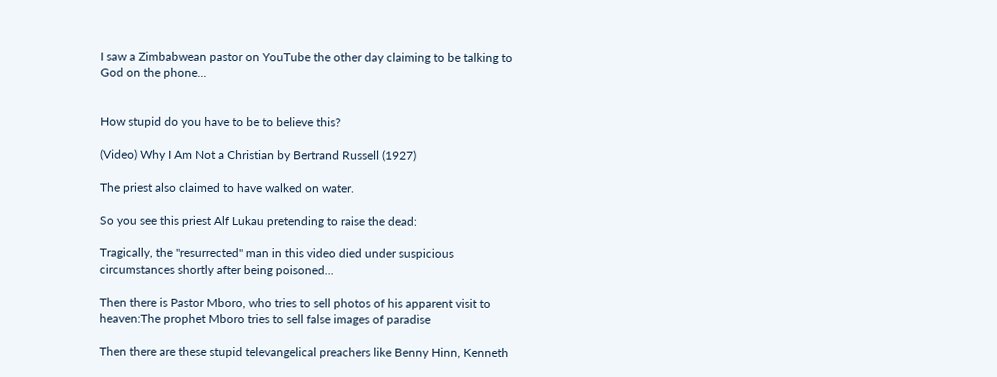I saw a Zimbabwean pastor on YouTube the other day claiming to be talking to God on the phone...


How stupid do you have to be to believe this?

(Video) Why I Am Not a Christian by Bertrand Russell (1927)

The priest also claimed to have walked on water.

So you see this priest Alf Lukau pretending to raise the dead:

Tragically, the "resurrected" man in this video died under suspicious circumstances shortly after being poisoned...

Then there is Pastor Mboro, who tries to sell photos of his apparent visit to heaven:The prophet Mboro tries to sell false images of paradise

Then there are these stupid televangelical preachers like Benny Hinn, Kenneth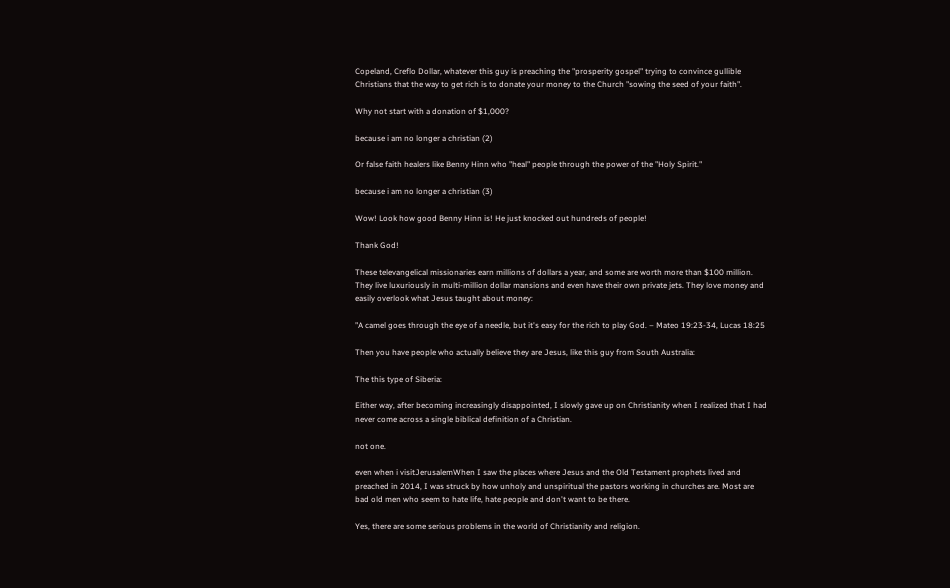Copeland, Creflo Dollar, whatever this guy is preaching the "prosperity gospel" trying to convince gullible Christians that the way to get rich is to donate your money to the Church "sowing the seed of your faith".

Why not start with a donation of $1,000?

because i am no longer a christian (2)

Or false faith healers like Benny Hinn who "heal" people through the power of the "Holy Spirit."

because i am no longer a christian (3)

Wow! Look how good Benny Hinn is! He just knocked out hundreds of people!

Thank God!

These televangelical missionaries earn millions of dollars a year, and some are worth more than $100 million. They live luxuriously in multi-million dollar mansions and even have their own private jets. They love money and easily overlook what Jesus taught about money:

"A camel goes through the eye of a needle, but it's easy for the rich to play God. – Mateo 19:23-34, Lucas 18:25

Then you have people who actually believe they are Jesus, like this guy from South Australia:

The this type of Siberia:

Either way, after becoming increasingly disappointed, I slowly gave up on Christianity when I realized that I had never come across a single biblical definition of a Christian.

not one.

even when i visitJerusalemWhen I saw the places where Jesus and the Old Testament prophets lived and preached in 2014, I was struck by how unholy and unspiritual the pastors working in churches are. Most are bad old men who seem to hate life, hate people and don't want to be there.

Yes, there are some serious problems in the world of Christianity and religion.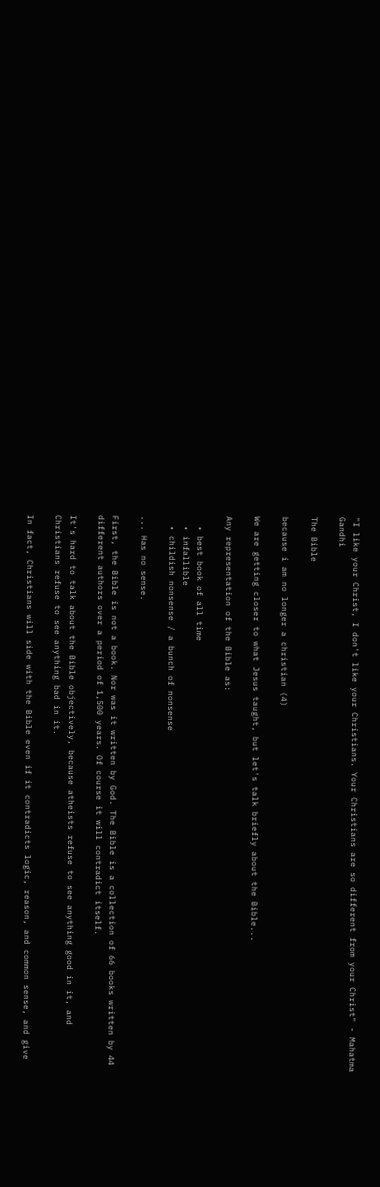"I like your Christ, I don't like your Christians. Your Christians are so different from your Christ" - Mahatma Gandhi

The Bible

because i am no longer a christian (4)

We are getting closer to what Jesus taught, but let's talk briefly about the Bible...

Any representation of the Bible as:

  • best book of all time
  • infallible
  • childish nonsense / a bunch of nonsense

... Has no sense.

First, the Bible is not a book. Nor was it written by God. The Bible is a collection of 66 books written by 44 different authors over a period of 1,500 years. Of course it will contradict itself.

It's hard to talk about the Bible objectively, because atheists refuse to see anything good in it, and Christians refuse to see anything bad in it.

In fact, Christians will side with the Bible even if it contradicts logic, reason, and common sense, and give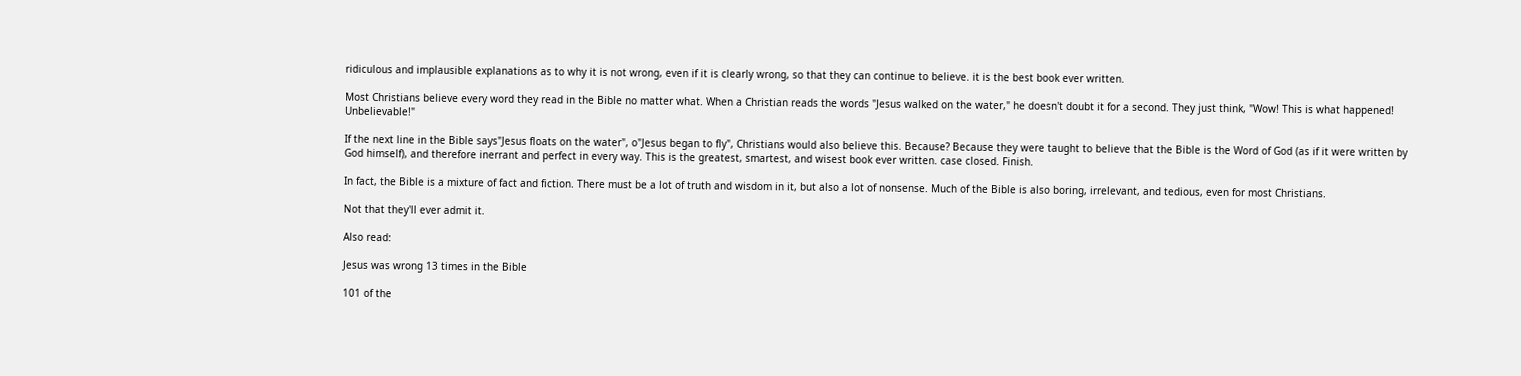ridiculous and implausible explanations as to why it is not wrong, even if it is clearly wrong, so that they can continue to believe. it is the best book ever written.

Most Christians believe every word they read in the Bible no matter what. When a Christian reads the words "Jesus walked on the water," he doesn't doubt it for a second. They just think, "Wow! This is what happened! Unbelievable!"

If the next line in the Bible says"Jesus floats on the water", o"Jesus began to fly", Christians would also believe this. Because? Because they were taught to believe that the Bible is the Word of God (as if it were written by God himself), and therefore inerrant and perfect in every way. This is the greatest, smartest, and wisest book ever written. case closed. Finish.

In fact, the Bible is a mixture of fact and fiction. There must be a lot of truth and wisdom in it, but also a lot of nonsense. Much of the Bible is also boring, irrelevant, and tedious, even for most Christians.

Not that they'll ever admit it.

Also read:

Jesus was wrong 13 times in the Bible

101 of the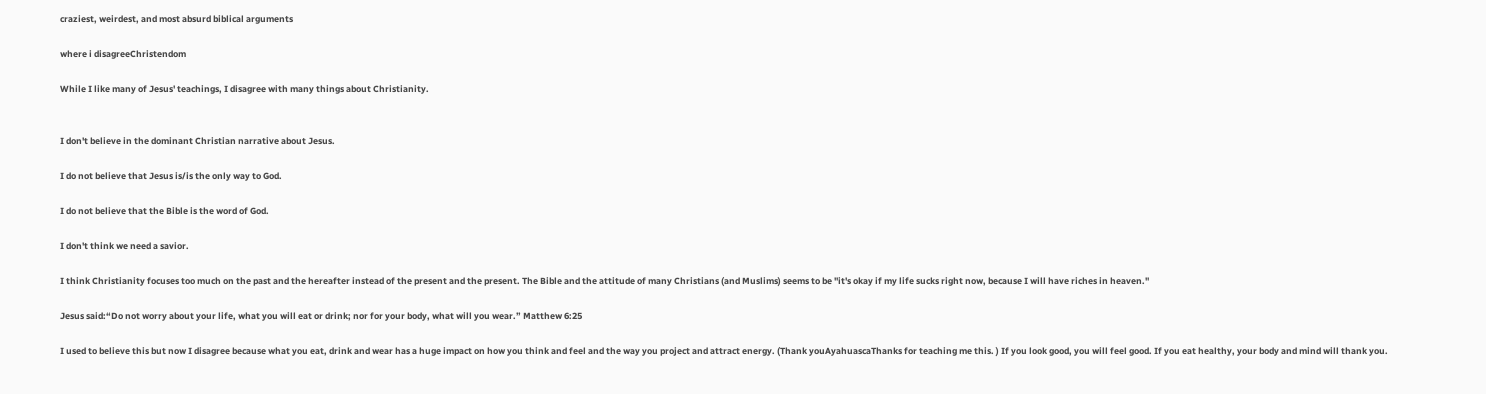craziest, weirdest, and most absurd biblical arguments

where i disagreeChristendom

While I like many of Jesus' teachings, I disagree with many things about Christianity.


I don't believe in the dominant Christian narrative about Jesus.

I do not believe that Jesus is/is the only way to God.

I do not believe that the Bible is the word of God.

I don't think we need a savior.

I think Christianity focuses too much on the past and the hereafter instead of the present and the present. The Bible and the attitude of many Christians (and Muslims) seems to be "it's okay if my life sucks right now, because I will have riches in heaven."

Jesus said:“Do not worry about your life, what you will eat or drink; nor for your body, what will you wear.” Matthew 6:25

I used to believe this but now I disagree because what you eat, drink and wear has a huge impact on how you think and feel and the way you project and attract energy. (Thank youAyahuascaThanks for teaching me this. ) If you look good, you will feel good. If you eat healthy, your body and mind will thank you.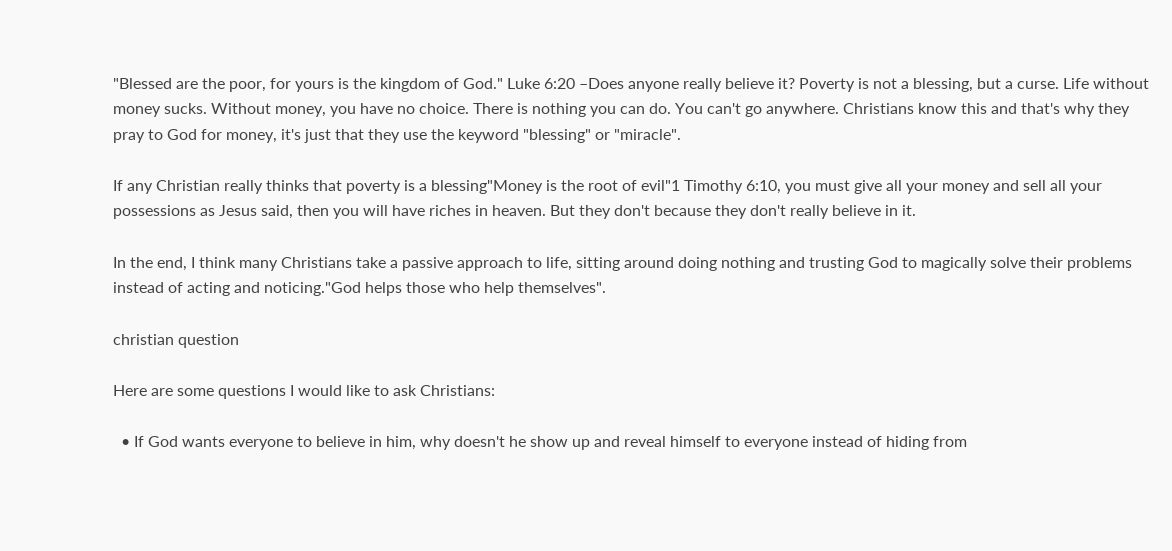"Blessed are the poor, for yours is the kingdom of God." Luke 6:20 –Does anyone really believe it? Poverty is not a blessing, but a curse. Life without money sucks. Without money, you have no choice. There is nothing you can do. You can't go anywhere. Christians know this and that's why they pray to God for money, it's just that they use the keyword "blessing" or "miracle".

If any Christian really thinks that poverty is a blessing"Money is the root of evil"1 Timothy 6:10, you must give all your money and sell all your possessions as Jesus said, then you will have riches in heaven. But they don't because they don't really believe in it.

In the end, I think many Christians take a passive approach to life, sitting around doing nothing and trusting God to magically solve their problems instead of acting and noticing."God helps those who help themselves".

christian question

Here are some questions I would like to ask Christians:

  • If God wants everyone to believe in him, why doesn't he show up and reveal himself to everyone instead of hiding from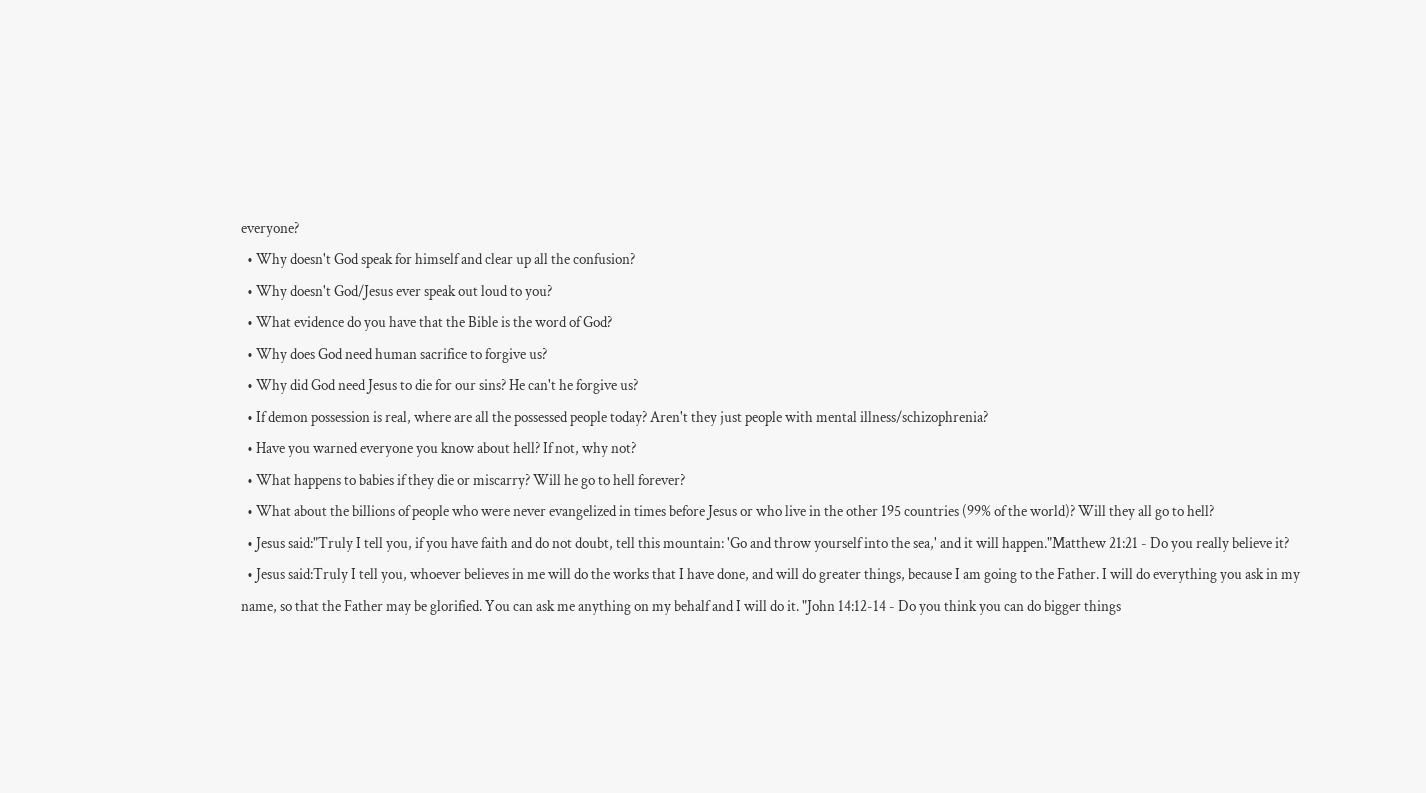everyone?
  • Why doesn't God speak for himself and clear up all the confusion?
  • Why doesn't God/Jesus ever speak out loud to you?
  • What evidence do you have that the Bible is the word of God?
  • Why does God need human sacrifice to forgive us?
  • Why did God need Jesus to die for our sins? He can't he forgive us?
  • If demon possession is real, where are all the possessed people today? Aren't they just people with mental illness/schizophrenia?
  • Have you warned everyone you know about hell? If not, why not?
  • What happens to babies if they die or miscarry? Will he go to hell forever?
  • What about the billions of people who were never evangelized in times before Jesus or who live in the other 195 countries (99% of the world)? Will they all go to hell?
  • Jesus said:"Truly I tell you, if you have faith and do not doubt, tell this mountain: 'Go and throw yourself into the sea,' and it will happen."Matthew 21:21 - Do you really believe it?
  • Jesus said:Truly I tell you, whoever believes in me will do the works that I have done, and will do greater things, because I am going to the Father. I will do everything you ask in my name, so that the Father may be glorified. You can ask me anything on my behalf and I will do it. "John 14:12-14 - Do you think you can do bigger things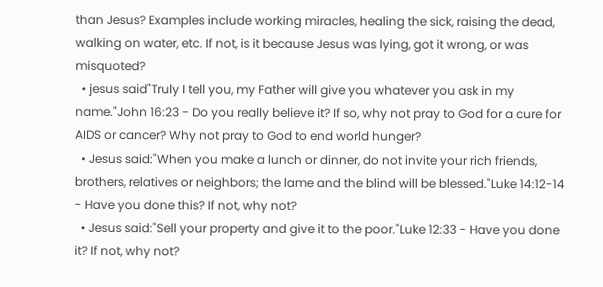than Jesus? Examples include working miracles, healing the sick, raising the dead, walking on water, etc. If not, is it because Jesus was lying, got it wrong, or was misquoted?
  • jesus said"Truly I tell you, my Father will give you whatever you ask in my name."John 16:23 - Do you really believe it? If so, why not pray to God for a cure for AIDS or cancer? Why not pray to God to end world hunger?
  • Jesus said:"When you make a lunch or dinner, do not invite your rich friends, brothers, relatives or neighbors; the lame and the blind will be blessed."Luke 14:12-14 - Have you done this? If not, why not?
  • Jesus said:"Sell your property and give it to the poor."Luke 12:33 - Have you done it? If not, why not?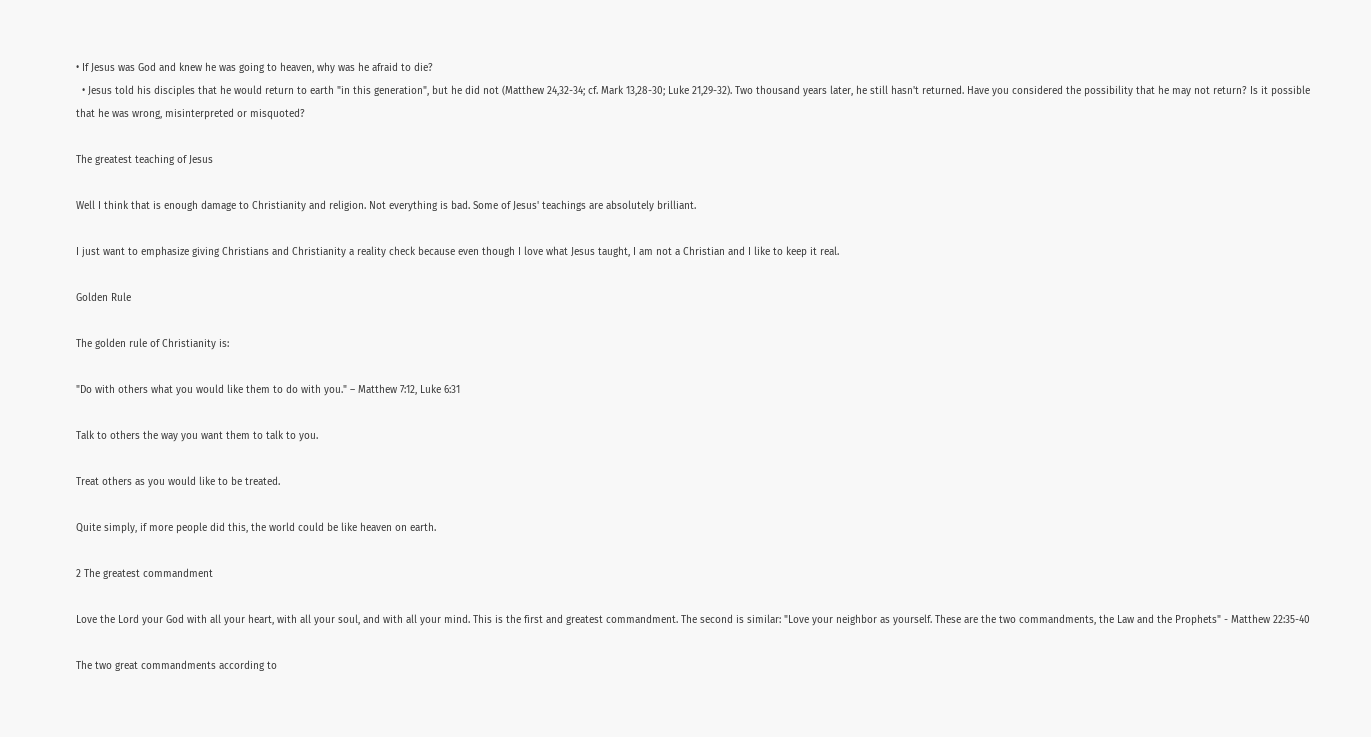• If Jesus was God and knew he was going to heaven, why was he afraid to die?
  • Jesus told his disciples that he would return to earth "in this generation", but he did not (Matthew 24,32-34; cf. Mark 13,28-30; Luke 21,29-32). Two thousand years later, he still hasn't returned. Have you considered the possibility that he may not return? Is it possible that he was wrong, misinterpreted or misquoted?

The greatest teaching of Jesus

Well I think that is enough damage to Christianity and religion. Not everything is bad. Some of Jesus' teachings are absolutely brilliant.

I just want to emphasize giving Christians and Christianity a reality check because even though I love what Jesus taught, I am not a Christian and I like to keep it real.

Golden Rule

The golden rule of Christianity is:

"Do with others what you would like them to do with you." – Matthew 7:12, Luke 6:31

Talk to others the way you want them to talk to you.

Treat others as you would like to be treated.

Quite simply, if more people did this, the world could be like heaven on earth.

2 The greatest commandment

Love the Lord your God with all your heart, with all your soul, and with all your mind. This is the first and greatest commandment. The second is similar: "Love your neighbor as yourself. These are the two commandments, the Law and the Prophets" - Matthew 22:35-40

The two great commandments according to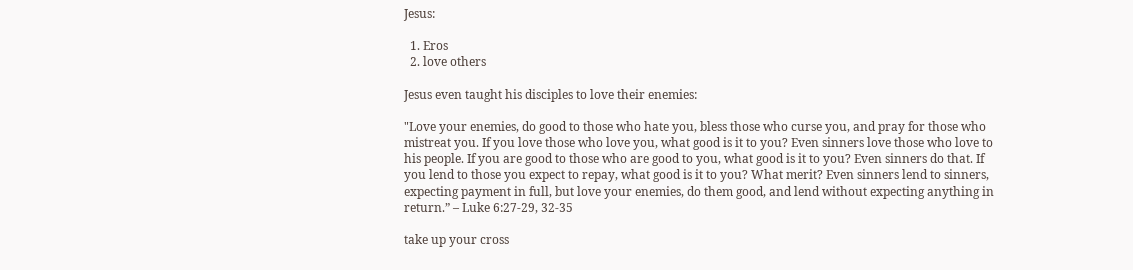Jesus:

  1. Eros
  2. love others

Jesus even taught his disciples to love their enemies:

"Love your enemies, do good to those who hate you, bless those who curse you, and pray for those who mistreat you. If you love those who love you, what good is it to you? Even sinners love those who love to his people. If you are good to those who are good to you, what good is it to you? Even sinners do that. If you lend to those you expect to repay, what good is it to you? What merit? Even sinners lend to sinners, expecting payment in full, but love your enemies, do them good, and lend without expecting anything in return.” – Luke 6:27-29, 32-35

take up your cross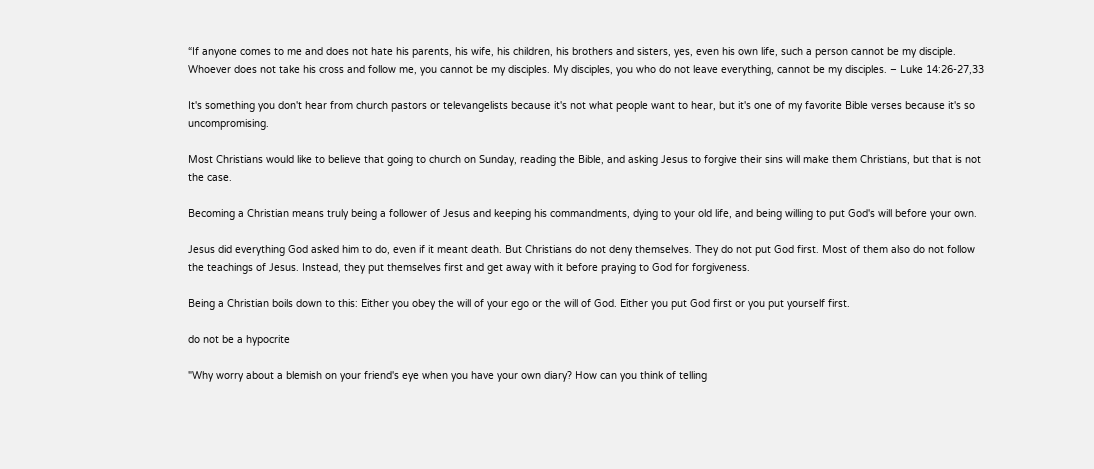“If anyone comes to me and does not hate his parents, his wife, his children, his brothers and sisters, yes, even his own life, such a person cannot be my disciple. Whoever does not take his cross and follow me, you cannot be my disciples. My disciples, you who do not leave everything, cannot be my disciples. – Luke 14:26-27,33

It's something you don't hear from church pastors or televangelists because it's not what people want to hear, but it's one of my favorite Bible verses because it's so uncompromising.

Most Christians would like to believe that going to church on Sunday, reading the Bible, and asking Jesus to forgive their sins will make them Christians, but that is not the case.

Becoming a Christian means truly being a follower of Jesus and keeping his commandments, dying to your old life, and being willing to put God's will before your own.

Jesus did everything God asked him to do, even if it meant death. But Christians do not deny themselves. They do not put God first. Most of them also do not follow the teachings of Jesus. Instead, they put themselves first and get away with it before praying to God for forgiveness.

Being a Christian boils down to this: Either you obey the will of your ego or the will of God. Either you put God first or you put yourself first.

do not be a hypocrite

"Why worry about a blemish on your friend's eye when you have your own diary? How can you think of telling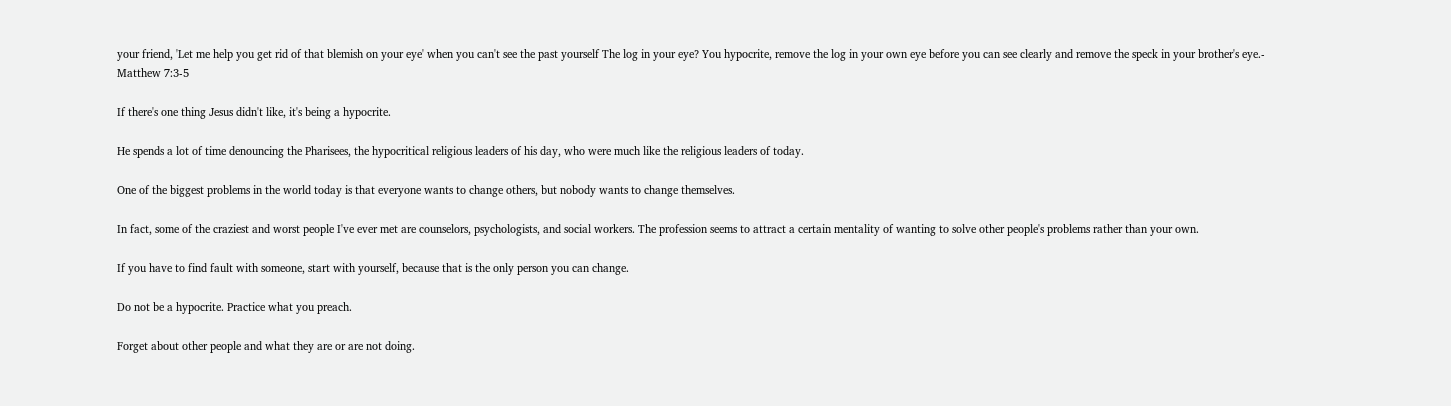your friend, 'Let me help you get rid of that blemish on your eye' when you can't see the past yourself The log in your eye? You hypocrite, remove the log in your own eye before you can see clearly and remove the speck in your brother's eye.- Matthew 7:3-5

If there's one thing Jesus didn't like, it's being a hypocrite.

He spends a lot of time denouncing the Pharisees, the hypocritical religious leaders of his day, who were much like the religious leaders of today.

One of the biggest problems in the world today is that everyone wants to change others, but nobody wants to change themselves.

In fact, some of the craziest and worst people I've ever met are counselors, psychologists, and social workers. The profession seems to attract a certain mentality of wanting to solve other people's problems rather than your own.

If you have to find fault with someone, start with yourself, because that is the only person you can change.

Do not be a hypocrite. Practice what you preach.

Forget about other people and what they are or are not doing.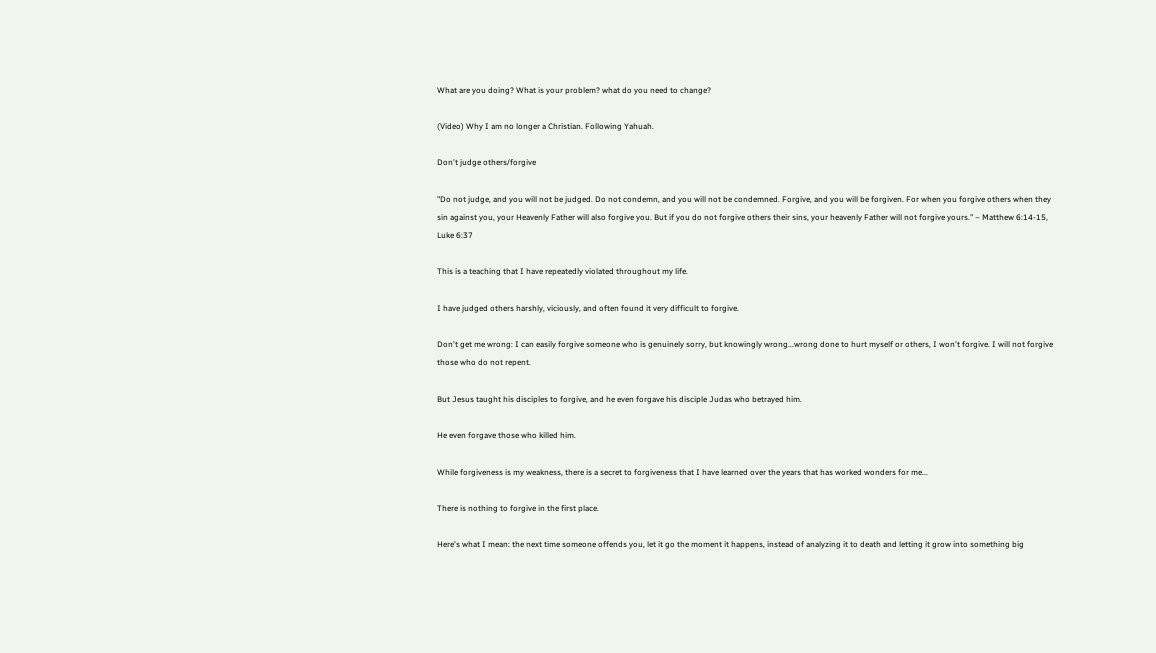What are you doing? What is your problem? what do you need to change?

(Video) Why I am no longer a Christian. Following Yahuah.

Don't judge others/forgive

"Do not judge, and you will not be judged. Do not condemn, and you will not be condemned. Forgive, and you will be forgiven. For when you forgive others when they sin against you, your Heavenly Father will also forgive you. But if you do not forgive others their sins, your heavenly Father will not forgive yours." – Matthew 6:14-15, Luke 6:37

This is a teaching that I have repeatedly violated throughout my life.

I have judged others harshly, viciously, and often found it very difficult to forgive.

Don't get me wrong: I can easily forgive someone who is genuinely sorry, but knowingly wrong...wrong done to hurt myself or others, I won't forgive. I will not forgive those who do not repent.

But Jesus taught his disciples to forgive, and he even forgave his disciple Judas who betrayed him.

He even forgave those who killed him.

While forgiveness is my weakness, there is a secret to forgiveness that I have learned over the years that has worked wonders for me...

There is nothing to forgive in the first place.

Here's what I mean: the next time someone offends you, let it go the moment it happens, instead of analyzing it to death and letting it grow into something big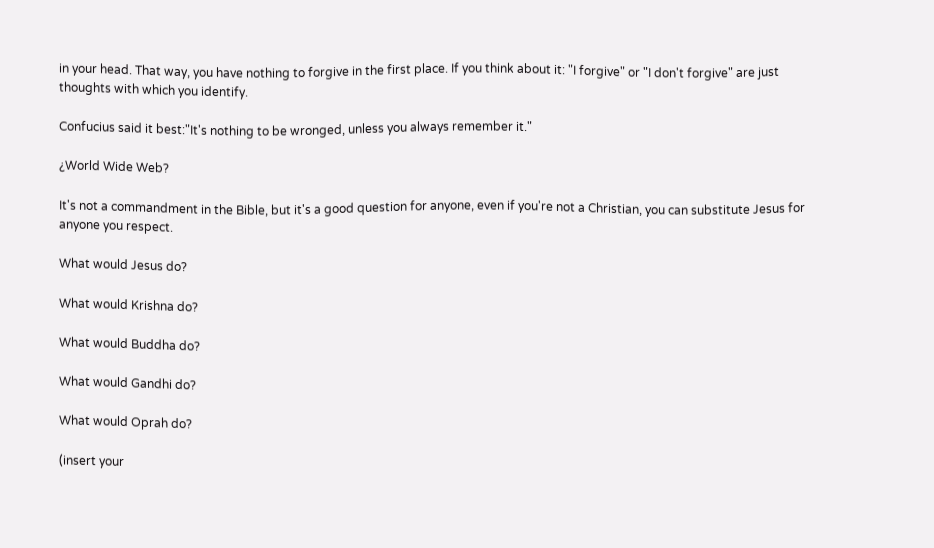in your head. That way, you have nothing to forgive in the first place. If you think about it: "I forgive" or "I don't forgive" are just thoughts with which you identify.

Confucius said it best:"It's nothing to be wronged, unless you always remember it."

¿World Wide Web?

It's not a commandment in the Bible, but it's a good question for anyone, even if you're not a Christian, you can substitute Jesus for anyone you respect.

What would Jesus do?

What would Krishna do?

What would Buddha do?

What would Gandhi do?

What would Oprah do?

(insert your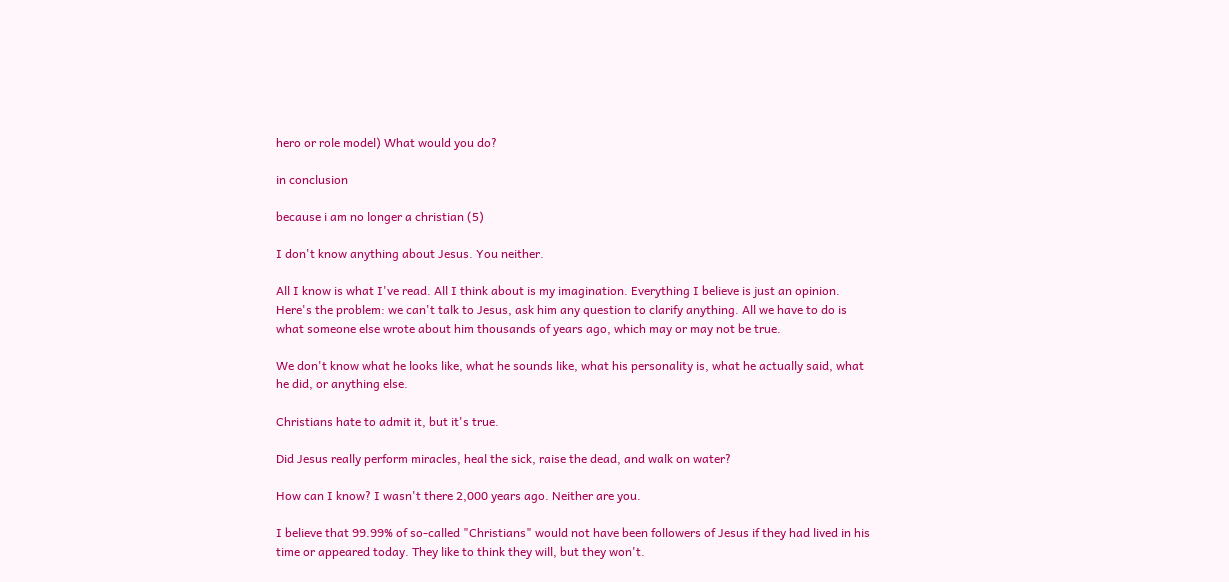hero or role model) What would you do?

in conclusion

because i am no longer a christian (5)

I don't know anything about Jesus. You neither.

All I know is what I've read. All I think about is my imagination. Everything I believe is just an opinion. Here's the problem: we can't talk to Jesus, ask him any question to clarify anything. All we have to do is what someone else wrote about him thousands of years ago, which may or may not be true.

We don't know what he looks like, what he sounds like, what his personality is, what he actually said, what he did, or anything else.

Christians hate to admit it, but it's true.

Did Jesus really perform miracles, heal the sick, raise the dead, and walk on water?

How can I know? I wasn't there 2,000 years ago. Neither are you.

I believe that 99.99% of so-called "Christians" would not have been followers of Jesus if they had lived in his time or appeared today. They like to think they will, but they won't.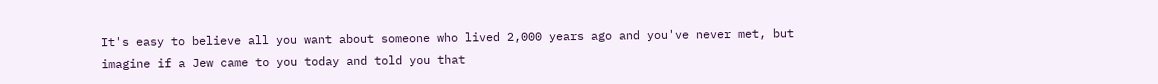It's easy to believe all you want about someone who lived 2,000 years ago and you've never met, but imagine if a Jew came to you today and told you that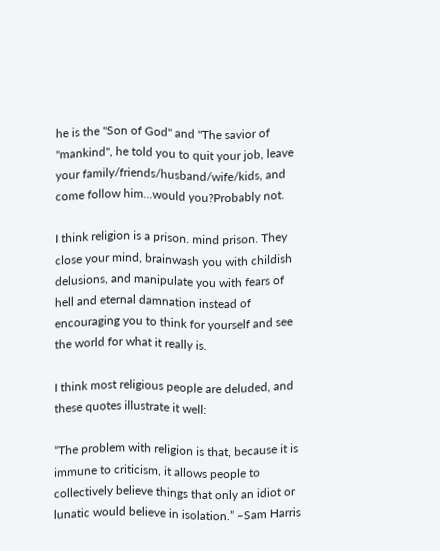he is the "Son of God" and "The savior of "mankind", he told you to quit your job, leave your family/friends/husband/wife/kids, and come follow him...would you?Probably not.

I think religion is a prison. mind prison. They close your mind, brainwash you with childish delusions, and manipulate you with fears of hell and eternal damnation instead of encouraging you to think for yourself and see the world for what it really is.

I think most religious people are deluded, and these quotes illustrate it well:

“The problem with religion is that, because it is immune to criticism, it allows people to collectively believe things that only an idiot or lunatic would believe in isolation.” –Sam Harris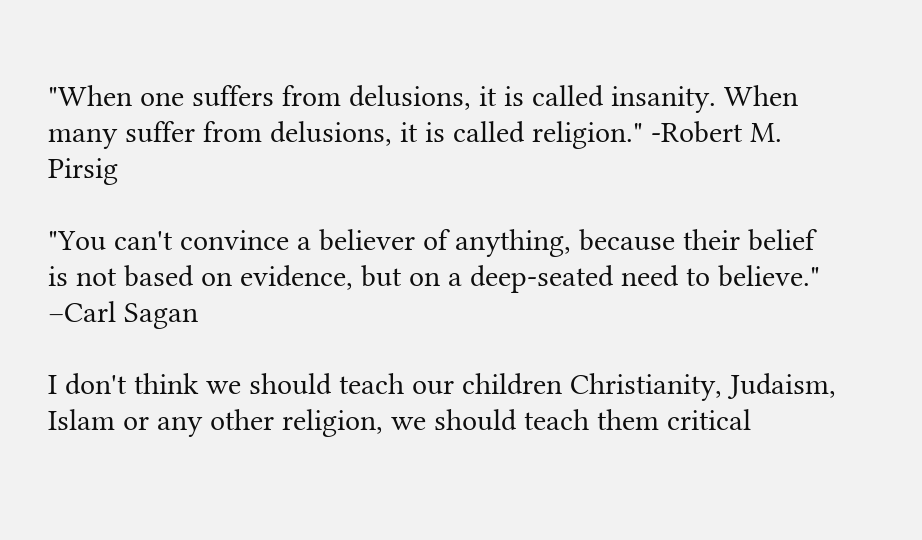"When one suffers from delusions, it is called insanity. When many suffer from delusions, it is called religion." -Robert M. Pirsig

"You can't convince a believer of anything, because their belief is not based on evidence, but on a deep-seated need to believe." –Carl Sagan

I don't think we should teach our children Christianity, Judaism, Islam or any other religion, we should teach them critical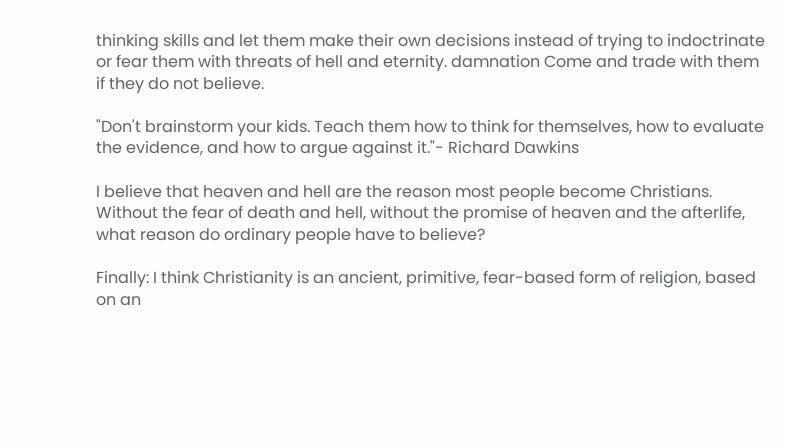thinking skills and let them make their own decisions instead of trying to indoctrinate or fear them with threats of hell and eternity. damnation Come and trade with them if they do not believe.

"Don't brainstorm your kids. Teach them how to think for themselves, how to evaluate the evidence, and how to argue against it."- Richard Dawkins

I believe that heaven and hell are the reason most people become Christians. Without the fear of death and hell, without the promise of heaven and the afterlife, what reason do ordinary people have to believe?

Finally: I think Christianity is an ancient, primitive, fear-based form of religion, based on an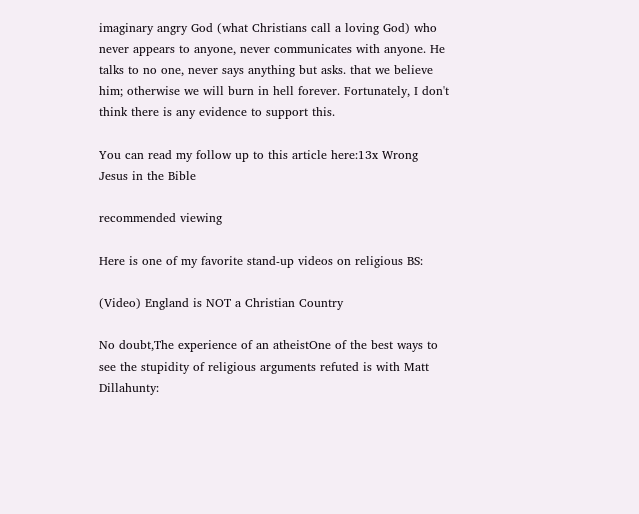imaginary angry God (what Christians call a loving God) who never appears to anyone, never communicates with anyone. He talks to no one, never says anything but asks. that we believe him; otherwise we will burn in hell forever. Fortunately, I don't think there is any evidence to support this.

You can read my follow up to this article here:13x Wrong Jesus in the Bible

recommended viewing

Here is one of my favorite stand-up videos on religious BS:

(Video) England is NOT a Christian Country

No doubt,The experience of an atheistOne of the best ways to see the stupidity of religious arguments refuted is with Matt Dillahunty: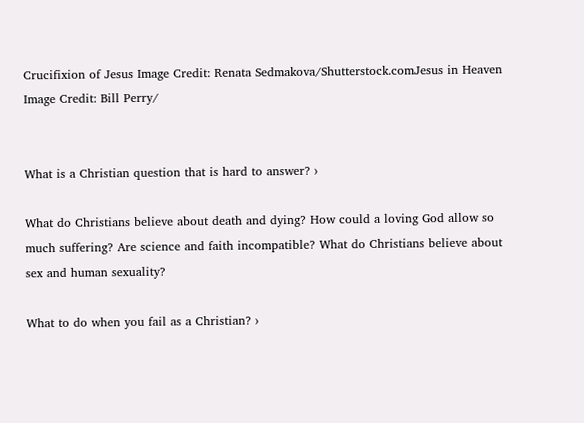Crucifixion of Jesus Image Credit: Renata Sedmakova/Shutterstock.comJesus in Heaven Image Credit: Bill Perry/


What is a Christian question that is hard to answer? ›

What do Christians believe about death and dying? How could a loving God allow so much suffering? Are science and faith incompatible? What do Christians believe about sex and human sexuality?

What to do when you fail as a Christian? ›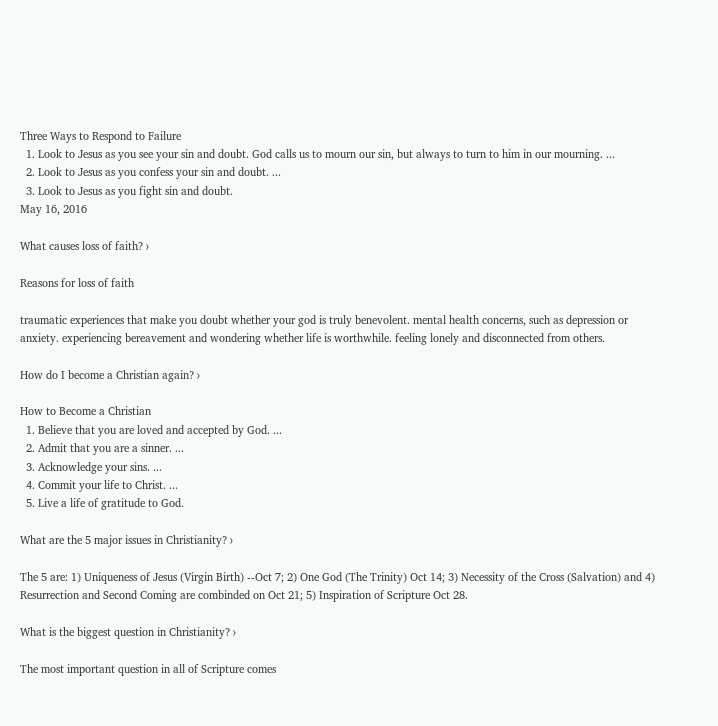Three Ways to Respond to Failure
  1. Look to Jesus as you see your sin and doubt. God calls us to mourn our sin, but always to turn to him in our mourning. ...
  2. Look to Jesus as you confess your sin and doubt. ...
  3. Look to Jesus as you fight sin and doubt.
May 16, 2016

What causes loss of faith? ›

Reasons for loss of faith

traumatic experiences that make you doubt whether your god is truly benevolent. mental health concerns, such as depression or anxiety. experiencing bereavement and wondering whether life is worthwhile. feeling lonely and disconnected from others.

How do I become a Christian again? ›

How to Become a Christian
  1. Believe that you are loved and accepted by God. ...
  2. Admit that you are a sinner. ...
  3. Acknowledge your sins. ...
  4. Commit your life to Christ. ...
  5. Live a life of gratitude to God.

What are the 5 major issues in Christianity? ›

The 5 are: 1) Uniqueness of Jesus (Virgin Birth) --Oct 7; 2) One God (The Trinity) Oct 14; 3) Necessity of the Cross (Salvation) and 4) Resurrection and Second Coming are combinded on Oct 21; 5) Inspiration of Scripture Oct 28.

What is the biggest question in Christianity? ›

The most important question in all of Scripture comes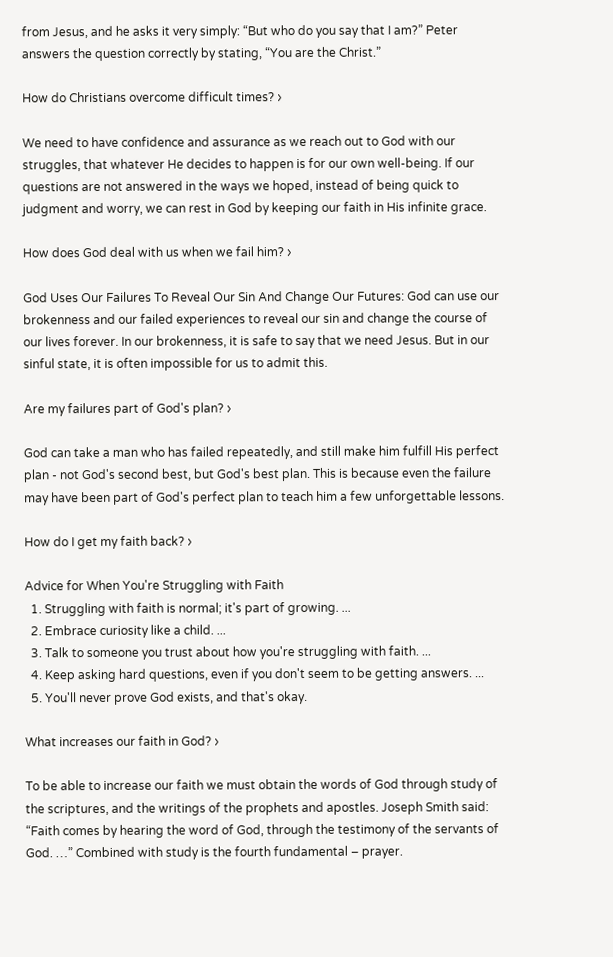from Jesus, and he asks it very simply: “But who do you say that I am?” Peter answers the question correctly by stating, “You are the Christ.”

How do Christians overcome difficult times? ›

We need to have confidence and assurance as we reach out to God with our struggles, that whatever He decides to happen is for our own well-being. If our questions are not answered in the ways we hoped, instead of being quick to judgment and worry, we can rest in God by keeping our faith in His infinite grace.

How does God deal with us when we fail him? ›

God Uses Our Failures To Reveal Our Sin And Change Our Futures: God can use our brokenness and our failed experiences to reveal our sin and change the course of our lives forever. In our brokenness, it is safe to say that we need Jesus. But in our sinful state, it is often impossible for us to admit this.

Are my failures part of God's plan? ›

God can take a man who has failed repeatedly, and still make him fulfill His perfect plan - not God's second best, but God's best plan. This is because even the failure may have been part of God's perfect plan to teach him a few unforgettable lessons.

How do I get my faith back? ›

Advice for When You're Struggling with Faith
  1. Struggling with faith is normal; it's part of growing. ...
  2. Embrace curiosity like a child. ...
  3. Talk to someone you trust about how you're struggling with faith. ...
  4. Keep asking hard questions, even if you don't seem to be getting answers. ...
  5. You'll never prove God exists, and that's okay.

What increases our faith in God? ›

To be able to increase our faith we must obtain the words of God through study of the scriptures, and the writings of the prophets and apostles. Joseph Smith said: “Faith comes by hearing the word of God, through the testimony of the servants of God. …” Combined with study is the fourth fundamental – prayer.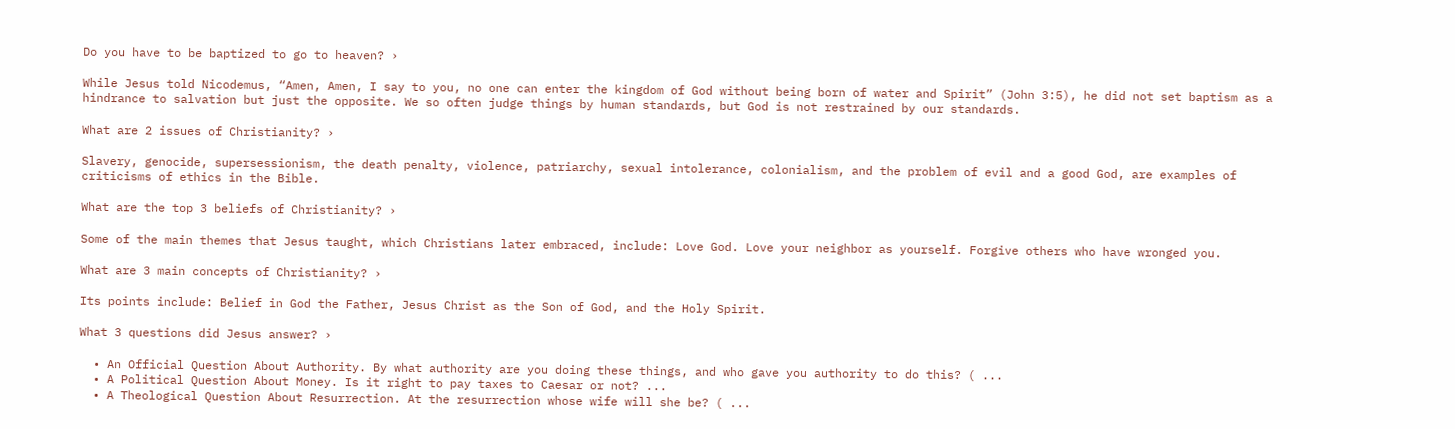Do you have to be baptized to go to heaven? ›

While Jesus told Nicodemus, “Amen, Amen, I say to you, no one can enter the kingdom of God without being born of water and Spirit” (John 3:5), he did not set baptism as a hindrance to salvation but just the opposite. We so often judge things by human standards, but God is not restrained by our standards.

What are 2 issues of Christianity? ›

Slavery, genocide, supersessionism, the death penalty, violence, patriarchy, sexual intolerance, colonialism, and the problem of evil and a good God, are examples of criticisms of ethics in the Bible.

What are the top 3 beliefs of Christianity? ›

Some of the main themes that Jesus taught, which Christians later embraced, include: Love God. Love your neighbor as yourself. Forgive others who have wronged you.

What are 3 main concepts of Christianity? ›

Its points include: Belief in God the Father, Jesus Christ as the Son of God, and the Holy Spirit.

What 3 questions did Jesus answer? ›

  • An Official Question About Authority. By what authority are you doing these things, and who gave you authority to do this? ( ...
  • A Political Question About Money. Is it right to pay taxes to Caesar or not? ...
  • A Theological Question About Resurrection. At the resurrection whose wife will she be? ( ...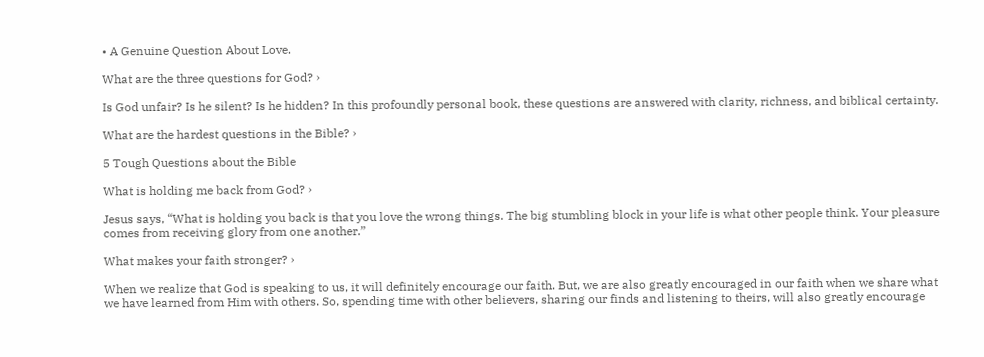• A Genuine Question About Love.

What are the three questions for God? ›

Is God unfair? Is he silent? Is he hidden? In this profoundly personal book, these questions are answered with clarity, richness, and biblical certainty.

What are the hardest questions in the Bible? ›

5 Tough Questions about the Bible

What is holding me back from God? ›

Jesus says, “What is holding you back is that you love the wrong things. The big stumbling block in your life is what other people think. Your pleasure comes from receiving glory from one another.”

What makes your faith stronger? ›

When we realize that God is speaking to us, it will definitely encourage our faith. But, we are also greatly encouraged in our faith when we share what we have learned from Him with others. So, spending time with other believers, sharing our finds and listening to theirs, will also greatly encourage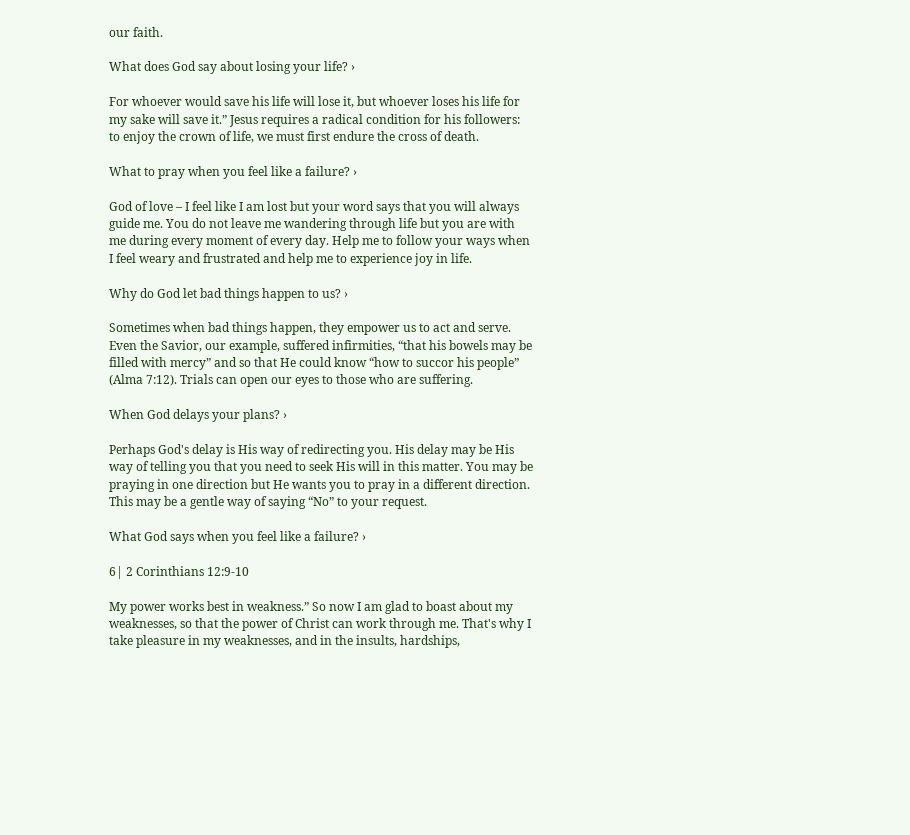our faith.

What does God say about losing your life? ›

For whoever would save his life will lose it, but whoever loses his life for my sake will save it.” Jesus requires a radical condition for his followers: to enjoy the crown of life, we must first endure the cross of death.

What to pray when you feel like a failure? ›

God of love – I feel like I am lost but your word says that you will always guide me. You do not leave me wandering through life but you are with me during every moment of every day. Help me to follow your ways when I feel weary and frustrated and help me to experience joy in life.

Why do God let bad things happen to us? ›

Sometimes when bad things happen, they empower us to act and serve. Even the Savior, our example, suffered infirmities, “that his bowels may be filled with mercy” and so that He could know “how to succor his people” (Alma 7:12). Trials can open our eyes to those who are suffering.

When God delays your plans? ›

Perhaps God's delay is His way of redirecting you. His delay may be His way of telling you that you need to seek His will in this matter. You may be praying in one direction but He wants you to pray in a different direction. This may be a gentle way of saying “No” to your request.

What God says when you feel like a failure? ›

6| 2 Corinthians 12:9-10

My power works best in weakness.” So now I am glad to boast about my weaknesses, so that the power of Christ can work through me. That's why I take pleasure in my weaknesses, and in the insults, hardships,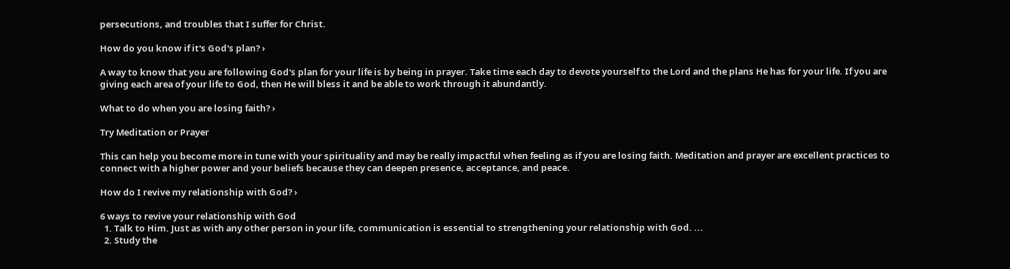persecutions, and troubles that I suffer for Christ.

How do you know if it's God's plan? ›

A way to know that you are following God's plan for your life is by being in prayer. Take time each day to devote yourself to the Lord and the plans He has for your life. If you are giving each area of your life to God, then He will bless it and be able to work through it abundantly.

What to do when you are losing faith? ›

Try Meditation or Prayer

This can help you become more in tune with your spirituality and may be really impactful when feeling as if you are losing faith. Meditation and prayer are excellent practices to connect with a higher power and your beliefs because they can deepen presence, acceptance, and peace.

How do I revive my relationship with God? ›

6 ways to revive your relationship with God
  1. Talk to Him. Just as with any other person in your life, communication is essential to strengthening your relationship with God. ...
  2. Study the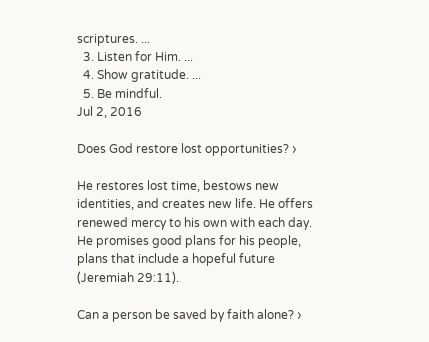scriptures. ...
  3. Listen for Him. ...
  4. Show gratitude. ...
  5. Be mindful.
Jul 2, 2016

Does God restore lost opportunities? ›

He restores lost time, bestows new identities, and creates new life. He offers renewed mercy to his own with each day. He promises good plans for his people, plans that include a hopeful future (Jeremiah 29:11).

Can a person be saved by faith alone? ›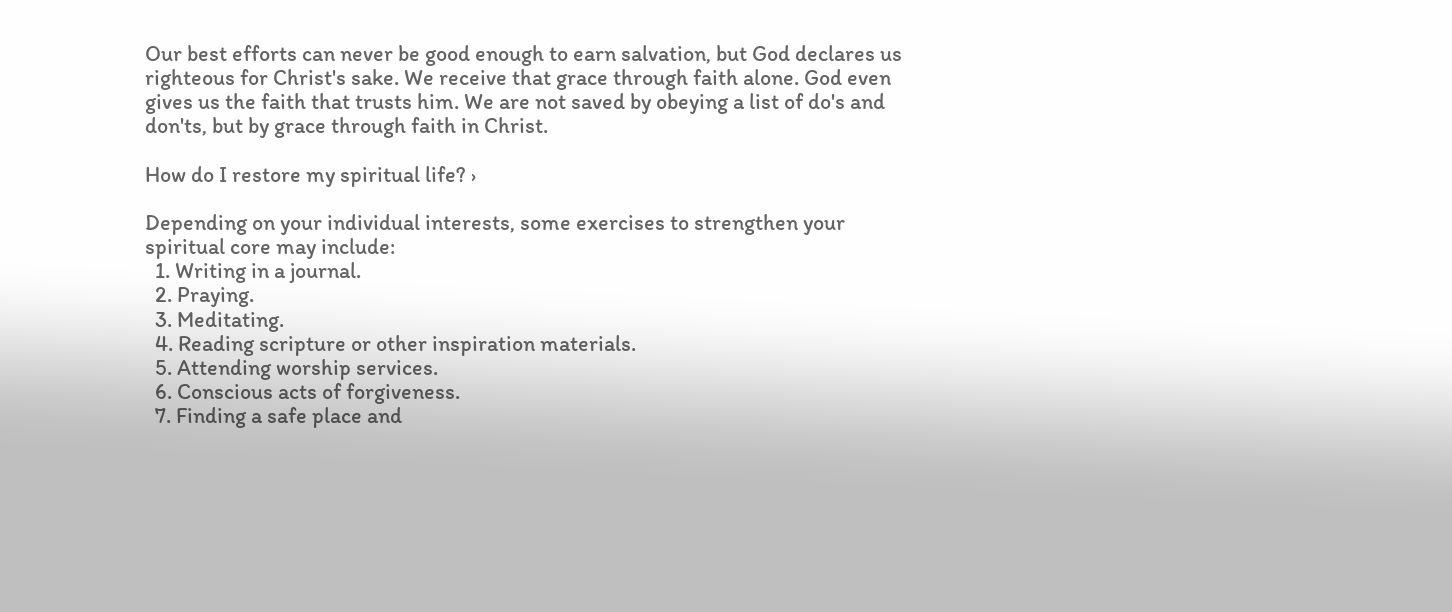Our best efforts can never be good enough to earn salvation, but God declares us righteous for Christ's sake. We receive that grace through faith alone. God even gives us the faith that trusts him. We are not saved by obeying a list of do's and don'ts, but by grace through faith in Christ.

How do I restore my spiritual life? ›

Depending on your individual interests, some exercises to strengthen your spiritual core may include:
  1. Writing in a journal.
  2. Praying.
  3. Meditating.
  4. Reading scripture or other inspiration materials.
  5. Attending worship services.
  6. Conscious acts of forgiveness.
  7. Finding a safe place and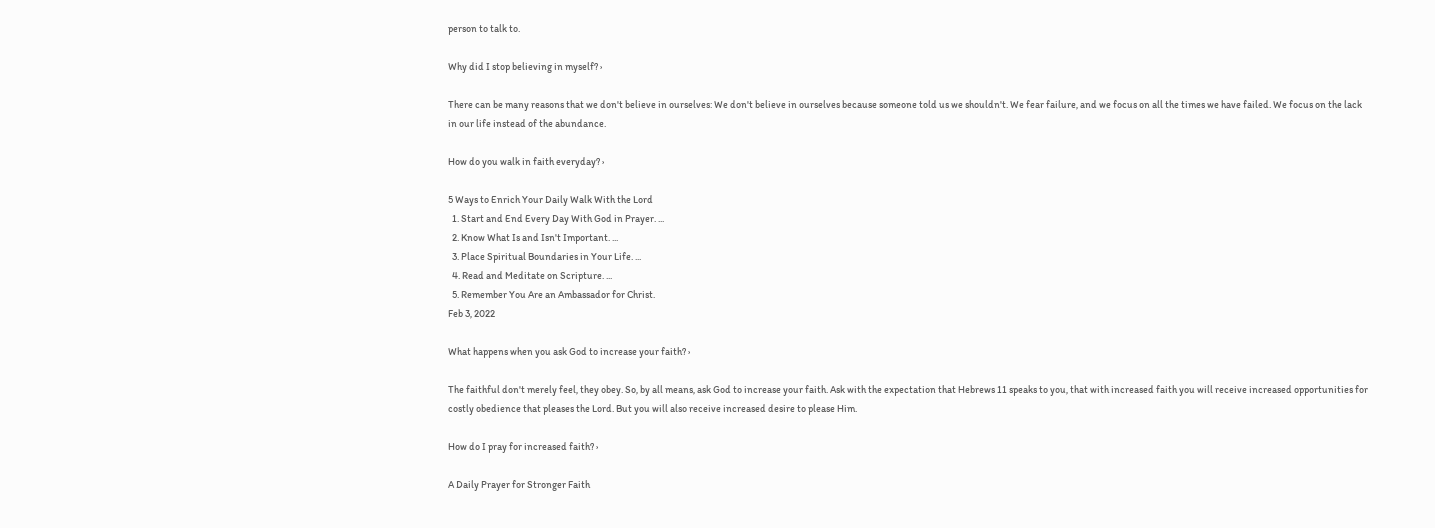person to talk to.

Why did I stop believing in myself? ›

There can be many reasons that we don't believe in ourselves: We don't believe in ourselves because someone told us we shouldn't. We fear failure, and we focus on all the times we have failed. We focus on the lack in our life instead of the abundance.

How do you walk in faith everyday? ›

5 Ways to Enrich Your Daily Walk With the Lord
  1. Start and End Every Day With God in Prayer. ...
  2. Know What Is and Isn't Important. ...
  3. Place Spiritual Boundaries in Your Life. ...
  4. Read and Meditate on Scripture. ...
  5. Remember You Are an Ambassador for Christ.
Feb 3, 2022

What happens when you ask God to increase your faith? ›

The faithful don't merely feel, they obey. So, by all means, ask God to increase your faith. Ask with the expectation that Hebrews 11 speaks to you, that with increased faith you will receive increased opportunities for costly obedience that pleases the Lord. But you will also receive increased desire to please Him.

How do I pray for increased faith? ›

A Daily Prayer for Stronger Faith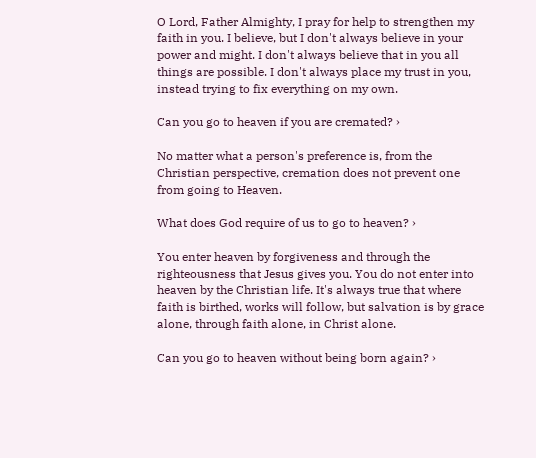O Lord, Father Almighty, I pray for help to strengthen my faith in you. I believe, but I don't always believe in your power and might. I don't always believe that in you all things are possible. I don't always place my trust in you, instead trying to fix everything on my own.

Can you go to heaven if you are cremated? ›

No matter what a person's preference is, from the Christian perspective, cremation does not prevent one from going to Heaven.

What does God require of us to go to heaven? ›

You enter heaven by forgiveness and through the righteousness that Jesus gives you. You do not enter into heaven by the Christian life. It's always true that where faith is birthed, works will follow, but salvation is by grace alone, through faith alone, in Christ alone.

Can you go to heaven without being born again? ›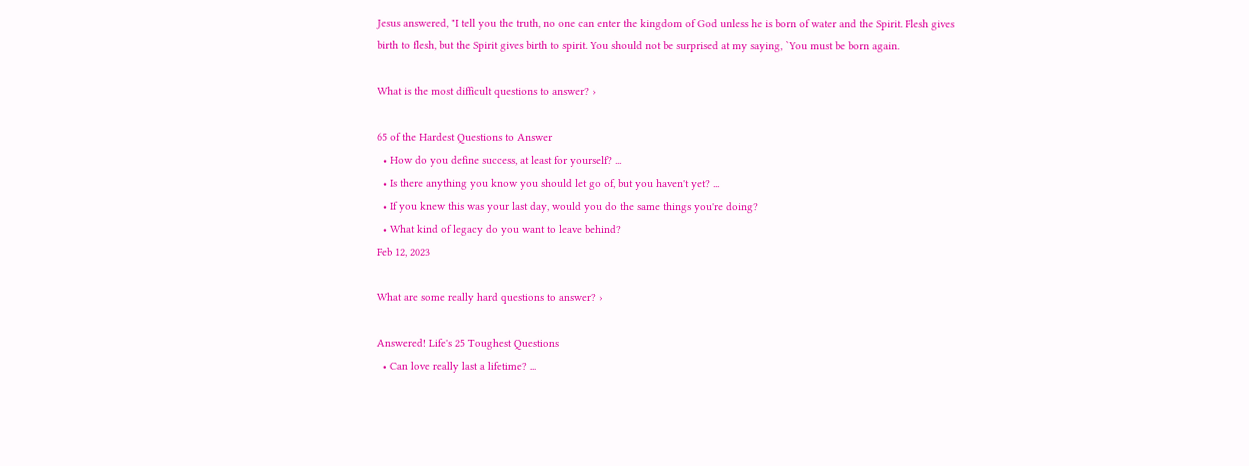Jesus answered, "I tell you the truth, no one can enter the kingdom of God unless he is born of water and the Spirit. Flesh gives birth to flesh, but the Spirit gives birth to spirit. You should not be surprised at my saying, `You must be born again.

What is the most difficult questions to answer? ›

65 of the Hardest Questions to Answer
  • How do you define success, at least for yourself? ...
  • Is there anything you know you should let go of, but you haven't yet? ...
  • If you knew this was your last day, would you do the same things you're doing?
  • What kind of legacy do you want to leave behind?
Feb 12, 2023

What are some really hard questions to answer? ›

Answered! Life's 25 Toughest Questions
  • Can love really last a lifetime? ...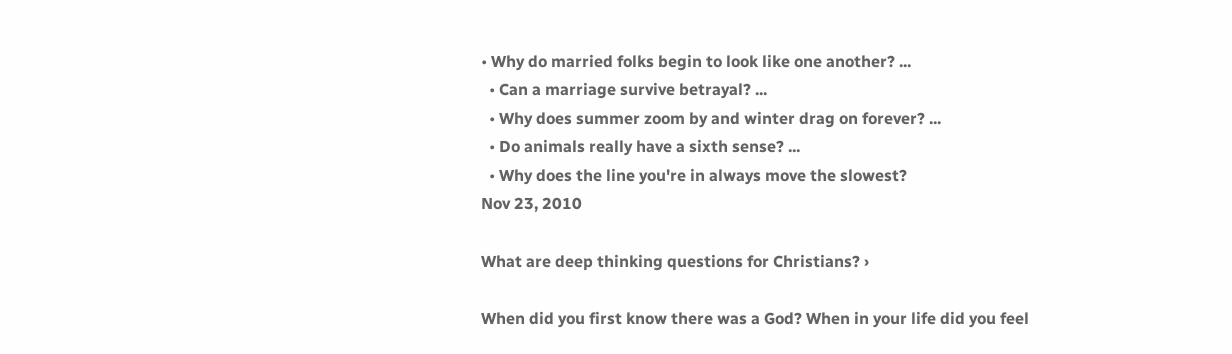• Why do married folks begin to look like one another? ...
  • Can a marriage survive betrayal? ...
  • Why does summer zoom by and winter drag on forever? ...
  • Do animals really have a sixth sense? ...
  • Why does the line you're in always move the slowest?
Nov 23, 2010

What are deep thinking questions for Christians? ›

When did you first know there was a God? When in your life did you feel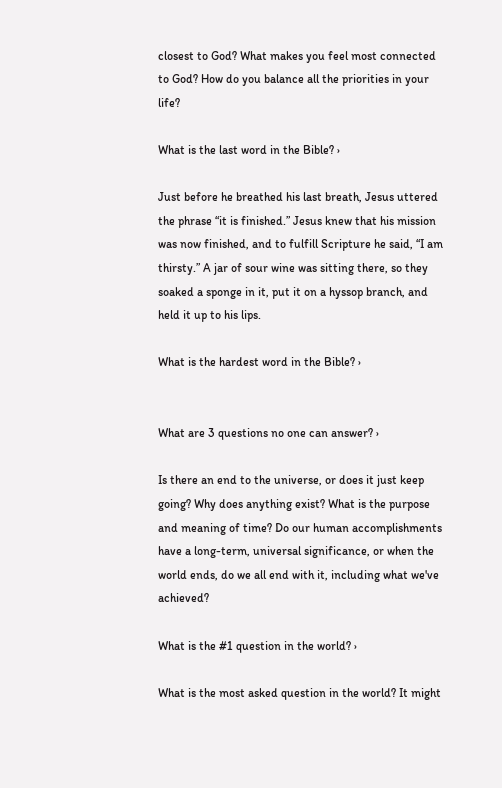closest to God? What makes you feel most connected to God? How do you balance all the priorities in your life?

What is the last word in the Bible? ›

Just before he breathed his last breath, Jesus uttered the phrase “it is finished.” Jesus knew that his mission was now finished, and to fulfill Scripture he said, “I am thirsty.” A jar of sour wine was sitting there, so they soaked a sponge in it, put it on a hyssop branch, and held it up to his lips.

What is the hardest word in the Bible? ›


What are 3 questions no one can answer? ›

Is there an end to the universe, or does it just keep going? Why does anything exist? What is the purpose and meaning of time? Do our human accomplishments have a long-term, universal significance, or when the world ends, do we all end with it, including what we've achieved?

What is the #1 question in the world? ›

What is the most asked question in the world? It might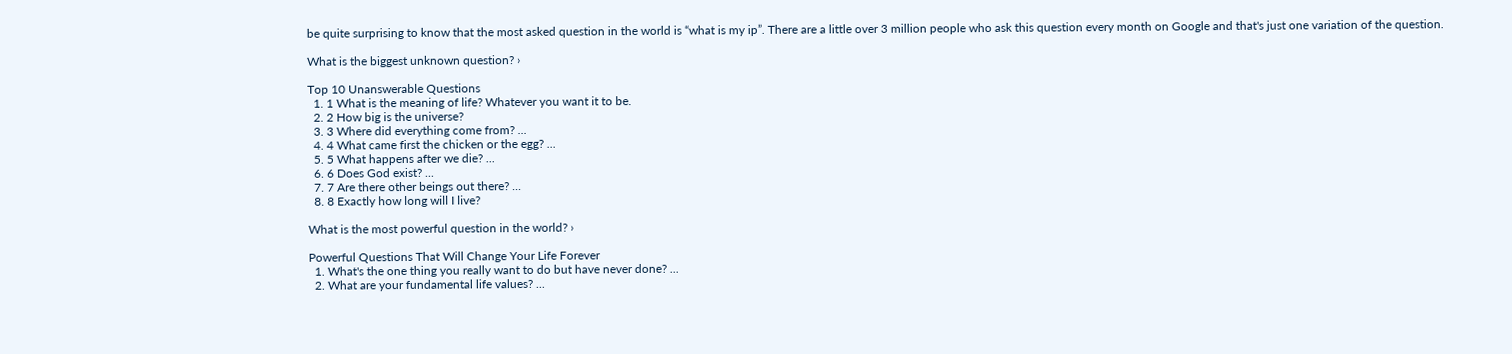be quite surprising to know that the most asked question in the world is “what is my ip”. There are a little over 3 million people who ask this question every month on Google and that's just one variation of the question.

What is the biggest unknown question? ›

Top 10 Unanswerable Questions
  1. 1 What is the meaning of life? Whatever you want it to be.
  2. 2 How big is the universe?
  3. 3 Where did everything come from? ...
  4. 4 What came first the chicken or the egg? ...
  5. 5 What happens after we die? ...
  6. 6 Does God exist? ...
  7. 7 Are there other beings out there? ...
  8. 8 Exactly how long will I live?

What is the most powerful question in the world? ›

Powerful Questions That Will Change Your Life Forever
  1. What's the one thing you really want to do but have never done? ...
  2. What are your fundamental life values? ...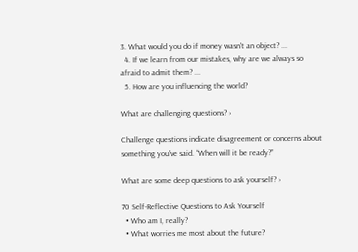3. What would you do if money wasn't an object? ...
  4. If we learn from our mistakes, why are we always so afraid to admit them? ...
  5. How are you influencing the world?

What are challenging questions? ›

Challenge questions indicate disagreement or concerns about something you've said. “When will it be ready?”

What are some deep questions to ask yourself? ›

70 Self-Reflective Questions to Ask Yourself
  • Who am I, really?
  • What worries me most about the future?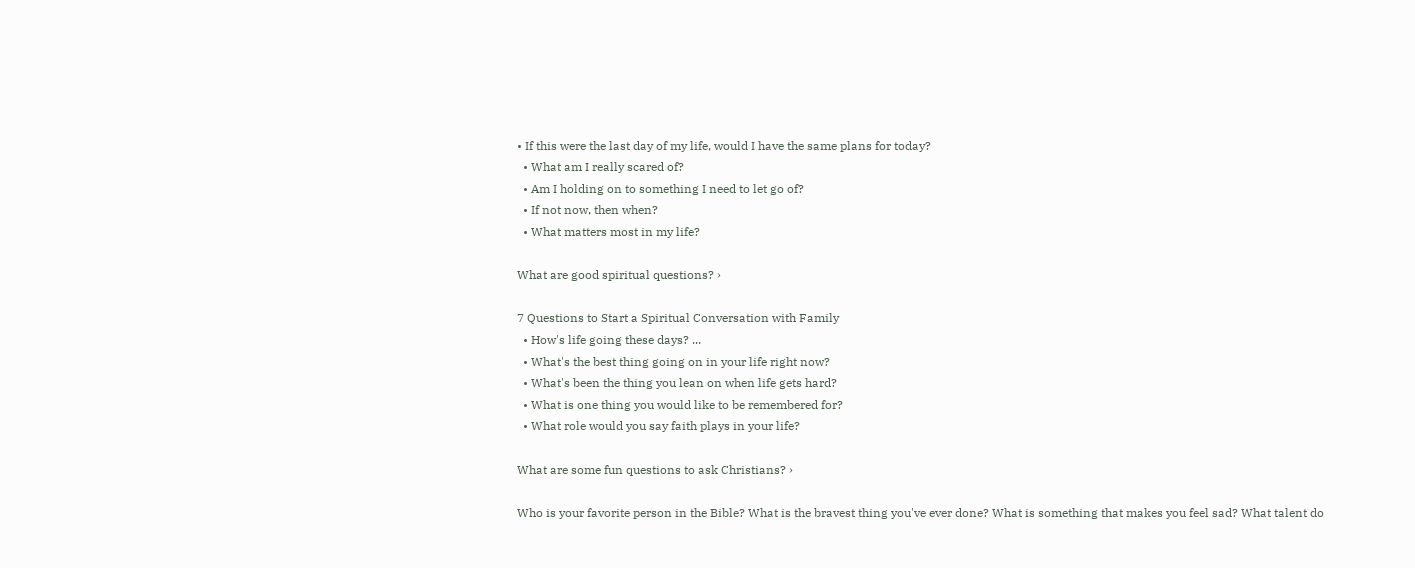• If this were the last day of my life, would I have the same plans for today?
  • What am I really scared of?
  • Am I holding on to something I need to let go of?
  • If not now, then when?
  • What matters most in my life?

What are good spiritual questions? ›

7 Questions to Start a Spiritual Conversation with Family
  • How's life going these days? ...
  • What's the best thing going on in your life right now?
  • What's been the thing you lean on when life gets hard?
  • What is one thing you would like to be remembered for?
  • What role would you say faith plays in your life?

What are some fun questions to ask Christians? ›

Who is your favorite person in the Bible? What is the bravest thing you've ever done? What is something that makes you feel sad? What talent do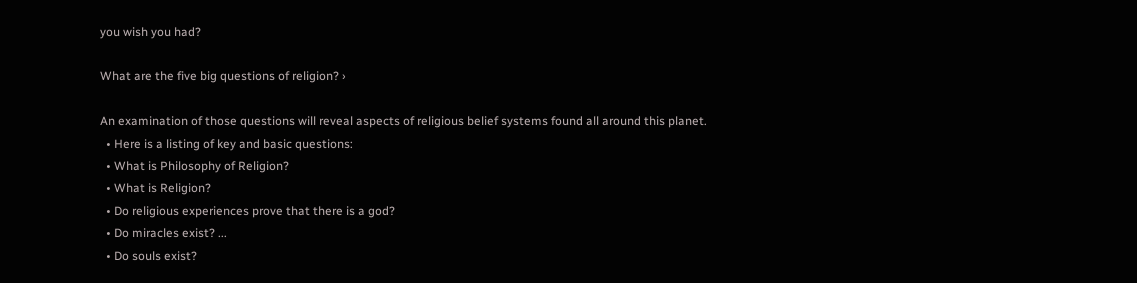you wish you had?

What are the five big questions of religion? ›

An examination of those questions will reveal aspects of religious belief systems found all around this planet.
  • Here is a listing of key and basic questions:
  • What is Philosophy of Religion?
  • What is Religion?
  • Do religious experiences prove that there is a god?
  • Do miracles exist? ...
  • Do souls exist?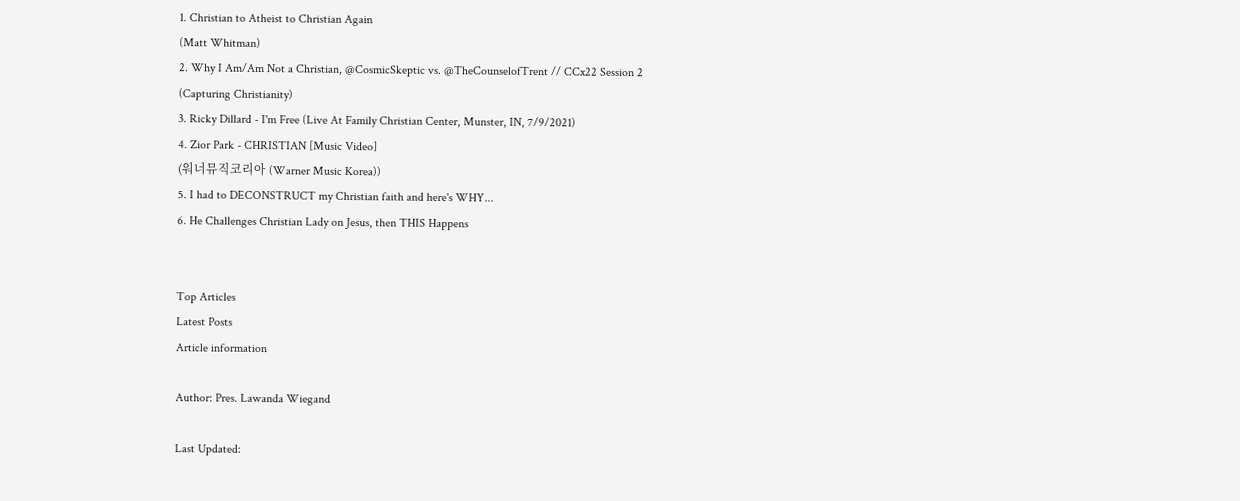1. Christian to Atheist to Christian Again
(Matt Whitman)
2. Why I Am/Am Not a Christian, @CosmicSkeptic vs. @TheCounselofTrent // CCx22 Session 2
(Capturing Christianity)
3. Ricky Dillard - I'm Free (Live At Family Christian Center, Munster, IN, 7/9/2021)
4. Zior Park - CHRISTIAN [Music Video]
(워너뮤직코리아 (Warner Music Korea))
5. I had to DECONSTRUCT my Christian faith and here's WHY...
6. He Challenges Christian Lady on Jesus, then THIS Happens


Top Articles
Latest Posts
Article information

Author: Pres. Lawanda Wiegand

Last Updated: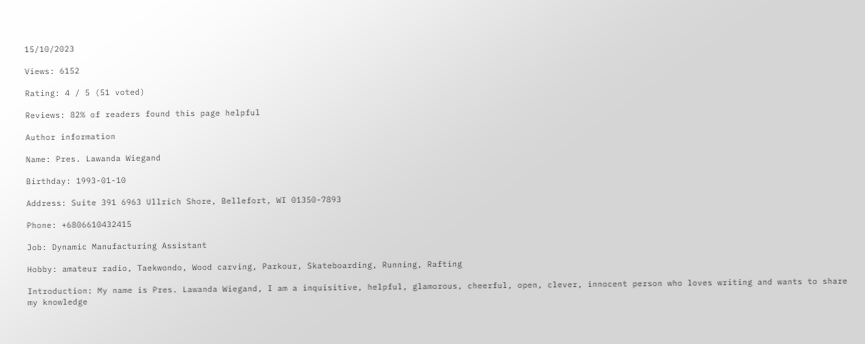15/10/2023

Views: 6152

Rating: 4 / 5 (51 voted)

Reviews: 82% of readers found this page helpful

Author information

Name: Pres. Lawanda Wiegand

Birthday: 1993-01-10

Address: Suite 391 6963 Ullrich Shore, Bellefort, WI 01350-7893

Phone: +6806610432415

Job: Dynamic Manufacturing Assistant

Hobby: amateur radio, Taekwondo, Wood carving, Parkour, Skateboarding, Running, Rafting

Introduction: My name is Pres. Lawanda Wiegand, I am a inquisitive, helpful, glamorous, cheerful, open, clever, innocent person who loves writing and wants to share my knowledge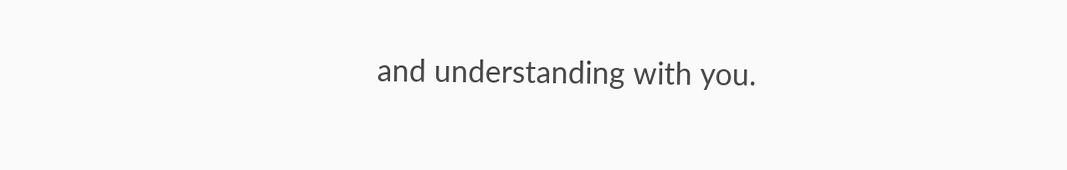and understanding with you.